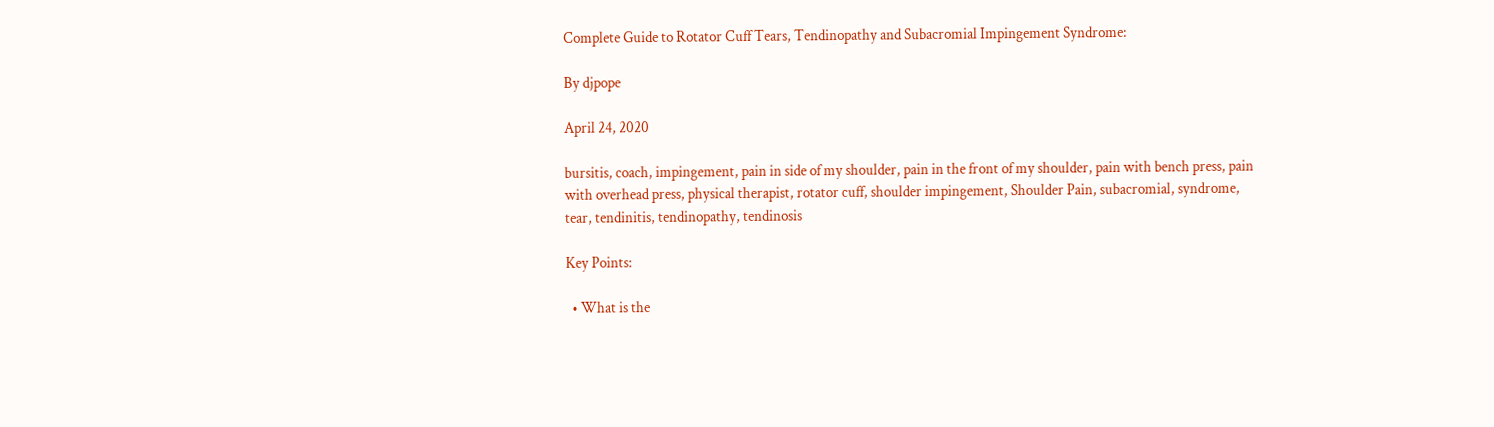Complete Guide to Rotator Cuff Tears, Tendinopathy and Subacromial Impingement Syndrome:

By djpope

April 24, 2020

bursitis, coach, impingement, pain in side of my shoulder, pain in the front of my shoulder, pain with bench press, pain with overhead press, physical therapist, rotator cuff, shoulder impingement, Shoulder Pain, subacromial, syndrome, tear, tendinitis, tendinopathy, tendinosis

Key Points:

  • What is the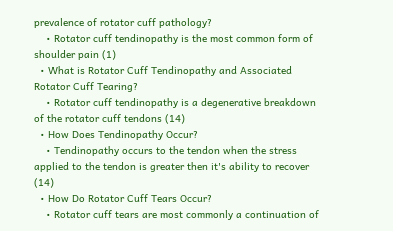prevalence of rotator cuff pathology?
    • Rotator cuff tendinopathy is the most common form of shoulder pain (1)
  • What is Rotator Cuff Tendinopathy and Associated Rotator Cuff Tearing?
    • Rotator cuff tendinopathy is a degenerative breakdown of the rotator cuff tendons (14)
  • How Does Tendinopathy Occur?
    • Tendinopathy occurs to the tendon when the stress applied to the tendon is greater then it's ability to recover (14)
  • How Do Rotator Cuff Tears Occur?
    • Rotator cuff tears are most commonly a continuation of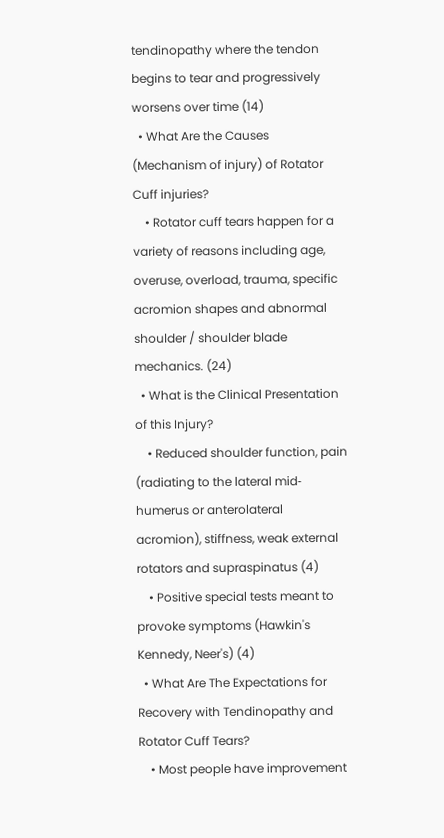tendinopathy where the tendon begins to tear and progressively worsens over time (14)
  • What Are the Causes (Mechanism of injury) of Rotator Cuff injuries?
    • Rotator cuff tears happen for a variety of reasons including age, overuse, overload, trauma, specific acromion shapes and abnormal shoulder / shoulder blade mechanics. (24)
  • What is the Clinical Presentation of this Injury?
    • Reduced shoulder function, pain (radiating to the lateral mid‐humerus or anterolateral acromion), stiffness, weak external rotators and supraspinatus (4)
    • Positive special tests meant to provoke symptoms (Hawkin's Kennedy, Neer's) (4)
  • What Are The Expectations for Recovery with Tendinopathy and Rotator Cuff Tears?
    • Most people have improvement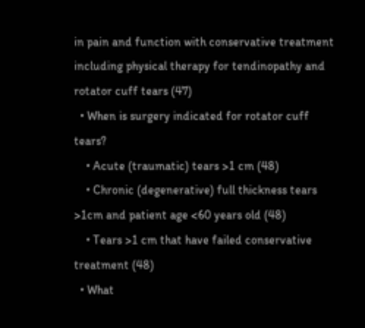in pain and function with conservative treatment including physical therapy for tendinopathy and rotator cuff tears (47)
  • When is surgery indicated for rotator cuff tears?
    • Acute (traumatic) tears >1 cm (48)
    • Chronic (degenerative) full thickness tears >1cm and patient age <60 years old (48)
    • Tears >1 cm that have failed conservative treatment (48)
  • What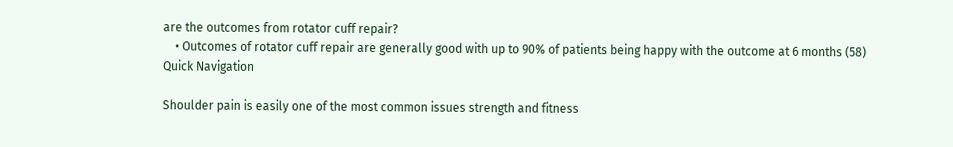are the outcomes from rotator cuff repair?
    • Outcomes of rotator cuff repair are generally good with up to 90% of patients being happy with the outcome at 6 months (58)
Quick Navigation

Shoulder pain is easily one of the most common issues strength and fitness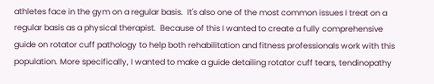athletes face in the gym on a regular basis.  It's also one of the most common issues I treat on a regular basis as a physical therapist.  Because of this I wanted to create a fully comprehensive guide on rotator cuff pathology to help both rehabilitation and fitness professionals work with this population. More specifically, I wanted to make a guide detailing rotator cuff tears, tendinopathy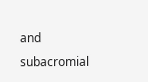and subacromial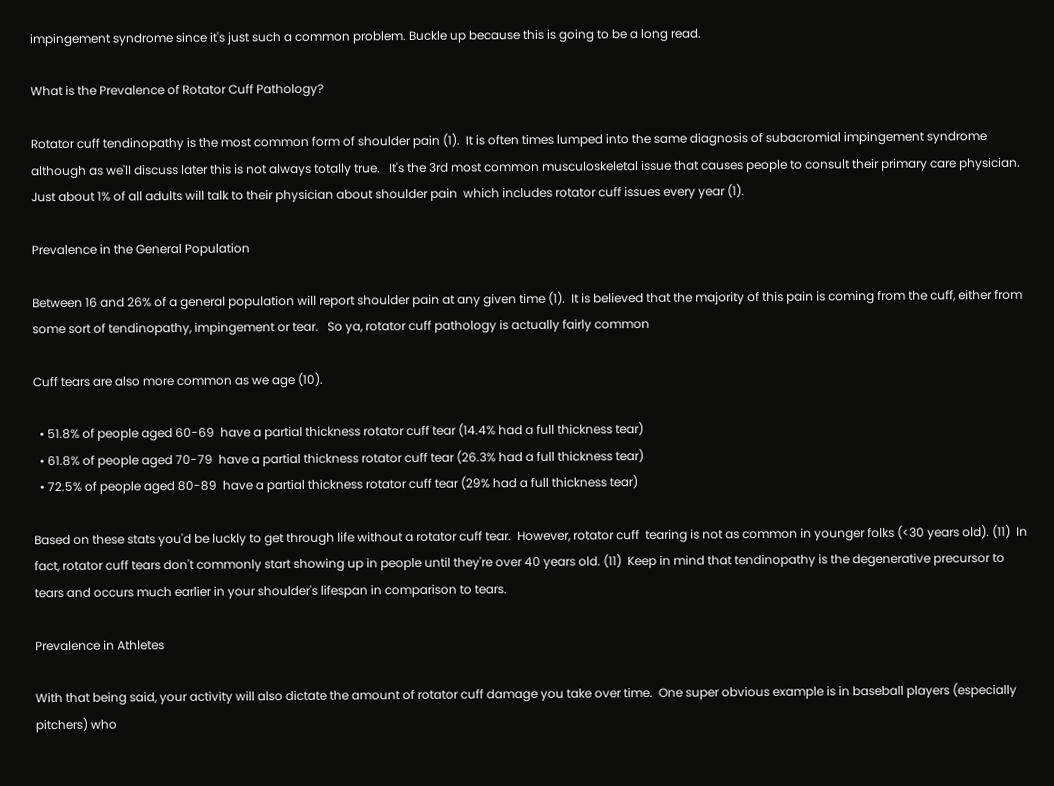impingement syndrome since it's just such a common problem. Buckle up because this is going to be a long read.

What is the Prevalence of Rotator Cuff Pathology?

Rotator cuff tendinopathy is the most common form of shoulder pain (1).  It is often times lumped into the same diagnosis of subacromial impingement syndrome although as we'll discuss later this is not always totally true.   It's the 3rd most common musculoskeletal issue that causes people to consult their primary care physician.  Just about 1% of all adults will talk to their physician about shoulder pain  which includes rotator cuff issues every year (1).

Prevalence in the General Population

Between 16 and 26% of a general population will report shoulder pain at any given time (1).  It is believed that the majority of this pain is coming from the cuff, either from some sort of tendinopathy, impingement or tear.   So ya, rotator cuff pathology is actually fairly common

Cuff tears are also more common as we age (10).

  • 51.8% of people aged 60-69  have a partial thickness rotator cuff tear (14.4% had a full thickness tear)
  • 61.8% of people aged 70-79  have a partial thickness rotator cuff tear (26.3% had a full thickness tear)
  • 72.5% of people aged 80-89  have a partial thickness rotator cuff tear (29% had a full thickness tear)

Based on these stats you'd be luckly to get through life without a rotator cuff tear.  However, rotator cuff  tearing is not as common in younger folks (<30 years old). (11)  In fact, rotator cuff tears don't commonly start showing up in people until they're over 40 years old. (11)  Keep in mind that tendinopathy is the degenerative precursor to tears and occurs much earlier in your shoulder's lifespan in comparison to tears.

Prevalence in Athletes

With that being said, your activity will also dictate the amount of rotator cuff damage you take over time.  One super obvious example is in baseball players (especially pitchers) who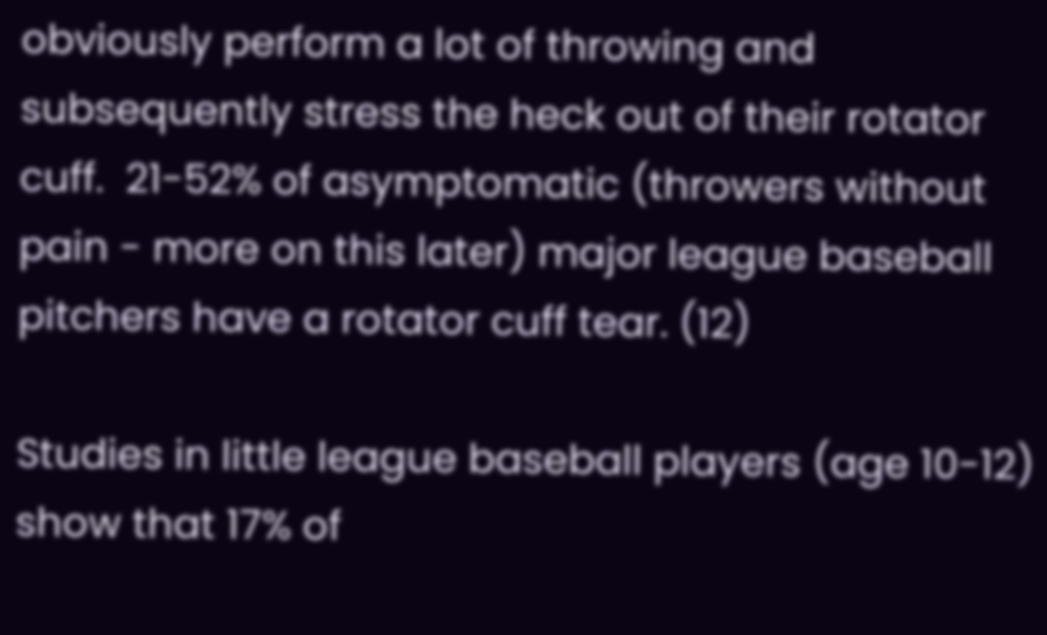obviously perform a lot of throwing and subsequently stress the heck out of their rotator cuff.  21-52% of asymptomatic (throwers without pain - more on this later) major league baseball pitchers have a rotator cuff tear. (12)

Studies in little league baseball players (age 10-12) show that 17% of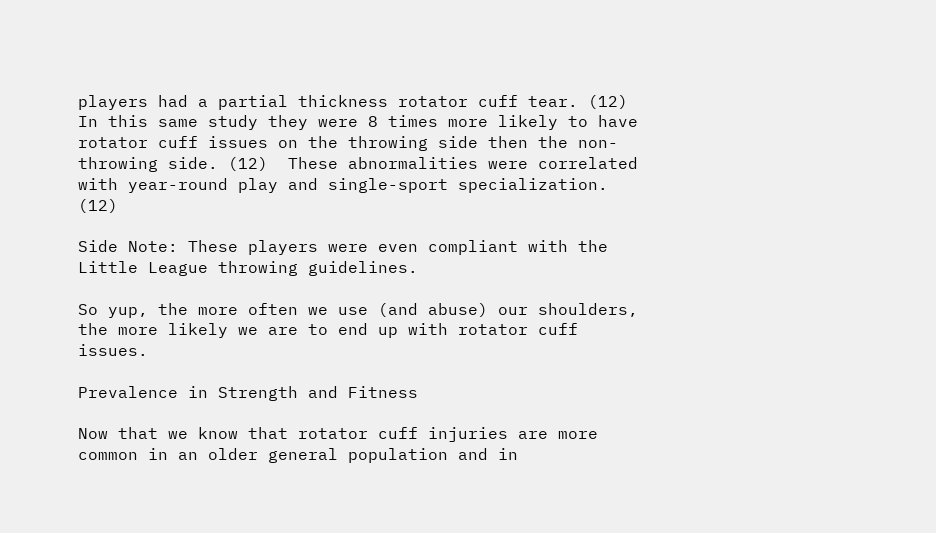players had a partial thickness rotator cuff tear. (12)  In this same study they were 8 times more likely to have rotator cuff issues on the throwing side then the non-throwing side. (12)  These abnormalities were correlated with year-round play and single-sport specialization. (12)

Side Note: These players were even compliant with the Little League throwing guidelines.

So yup, the more often we use (and abuse) our shoulders, the more likely we are to end up with rotator cuff issues.

Prevalence in Strength and Fitness

Now that we know that rotator cuff injuries are more common in an older general population and in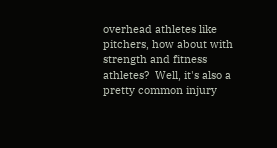overhead athletes like pitchers, how about with strength and fitness athletes?  Well, it's also a pretty common injury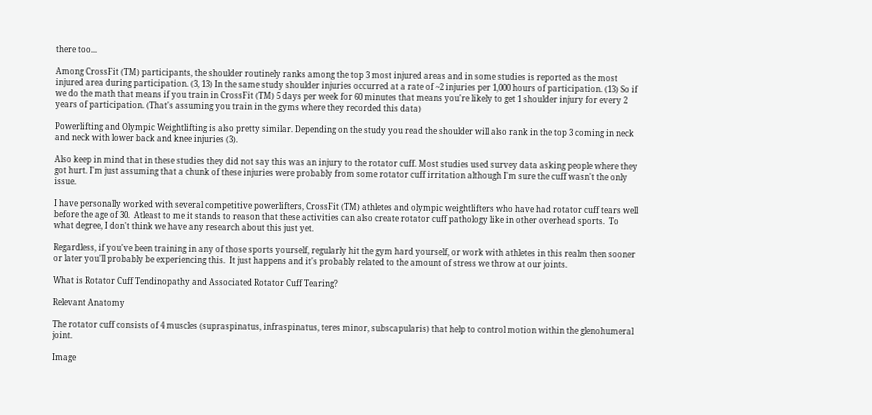there too...

Among CrossFit (TM) participants, the shoulder routinely ranks among the top 3 most injured areas and in some studies is reported as the most injured area during participation. (3, 13) In the same study shoulder injuries occurred at a rate of ~2 injuries per 1,000 hours of participation. (13) So if we do the math that means if you train in CrossFit (TM) 5 days per week for 60 minutes that means you're likely to get 1 shoulder injury for every 2 years of participation. (That's assuming you train in the gyms where they recorded this data)

Powerlifting and Olympic Weightlifting is also pretty similar. Depending on the study you read the shoulder will also rank in the top 3 coming in neck and neck with lower back and knee injuries (3).

Also keep in mind that in these studies they did not say this was an injury to the rotator cuff. Most studies used survey data asking people where they got hurt. I'm just assuming that a chunk of these injuries were probably from some rotator cuff irritation although I'm sure the cuff wasn't the only issue.

I have personally worked with several competitive powerlifters, CrossFit (TM) athletes and olympic weightlifters who have had rotator cuff tears well before the age of 30.  Atleast to me it stands to reason that these activities can also create rotator cuff pathology like in other overhead sports.  To what degree, I don't think we have any research about this just yet.

Regardless, if you've been training in any of those sports yourself, regularly hit the gym hard yourself, or work with athletes in this realm then sooner or later you'll probably be experiencing this.  It just happens and it's probably related to the amount of stress we throw at our joints.

What is Rotator Cuff Tendinopathy and Associated Rotator Cuff Tearing?

Relevant Anatomy

The rotator cuff consists of 4 muscles (supraspinatus, infraspinatus, teres minor, subscapularis) that help to control motion within the glenohumeral joint.

Image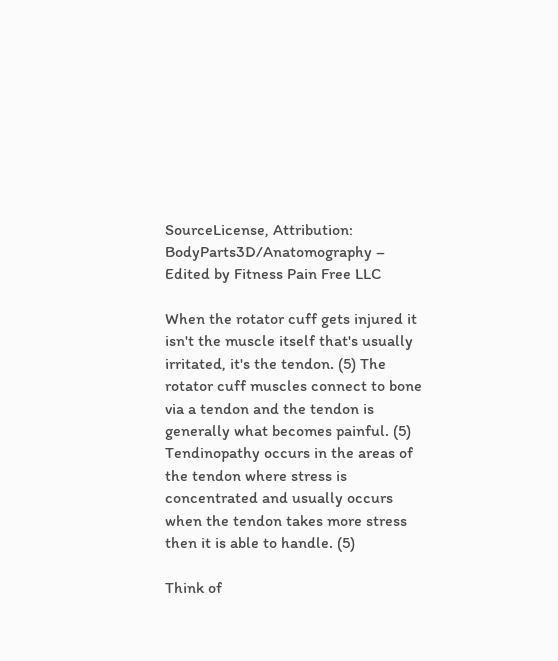SourceLicense, Attribution:  BodyParts3D/Anatomography – Edited by Fitness Pain Free LLC

When the rotator cuff gets injured it isn't the muscle itself that's usually irritated, it's the tendon. (5) The rotator cuff muscles connect to bone via a tendon and the tendon is generally what becomes painful. (5) Tendinopathy occurs in the areas of the tendon where stress is concentrated and usually occurs when the tendon takes more stress then it is able to handle. (5)

Think of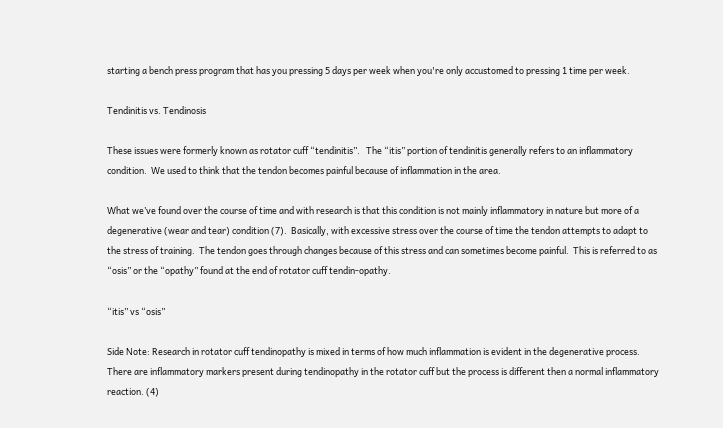starting a bench press program that has you pressing 5 days per week when you're only accustomed to pressing 1 time per week.

Tendinitis vs. Tendinosis

These issues were formerly known as rotator cuff “tendinitis”.   The “itis” portion of tendinitis generally refers to an inflammatory condition.  We used to think that the tendon becomes painful because of inflammation in the area.

What we’ve found over the course of time and with research is that this condition is not mainly inflammatory in nature but more of a degenerative (wear and tear) condition (7).  Basically, with excessive stress over the course of time the tendon attempts to adapt to the stress of training.  The tendon goes through changes because of this stress and can sometimes become painful.  This is referred to as “osis” or the “opathy” found at the end of rotator cuff tendin-opathy.

“itis” vs “osis”

Side Note: Research in rotator cuff tendinopathy is mixed in terms of how much inflammation is evident in the degenerative process.  There are inflammatory markers present during tendinopathy in the rotator cuff but the process is different then a normal inflammatory reaction. (4)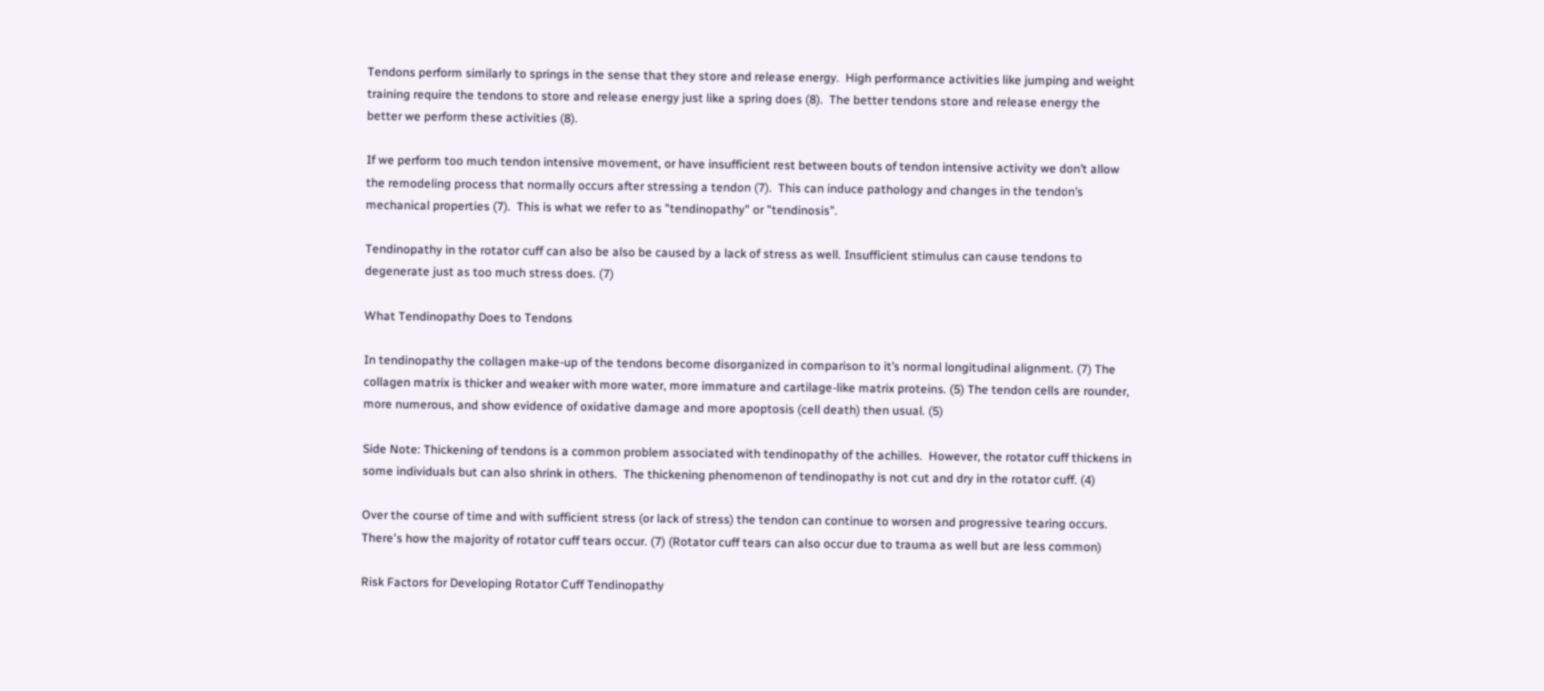Tendons perform similarly to springs in the sense that they store and release energy.  High performance activities like jumping and weight training require the tendons to store and release energy just like a spring does (8).  The better tendons store and release energy the better we perform these activities (8).

If we perform too much tendon intensive movement, or have insufficient rest between bouts of tendon intensive activity we don’t allow the remodeling process that normally occurs after stressing a tendon (7).  This can induce pathology and changes in the tendon’s mechanical properties (7).  This is what we refer to as "tendinopathy" or "tendinosis".

Tendinopathy in the rotator cuff can also be also be caused by a lack of stress as well. Insufficient stimulus can cause tendons to degenerate just as too much stress does. (7)

What Tendinopathy Does to Tendons

In tendinopathy the collagen make-up of the tendons become disorganized in comparison to it’s normal longitudinal alignment. (7) The collagen matrix is thicker and weaker with more water, more immature and cartilage-like matrix proteins. (5) The tendon cells are rounder, more numerous, and show evidence of oxidative damage and more apoptosis (cell death) then usual. (5)

Side Note: Thickening of tendons is a common problem associated with tendinopathy of the achilles.  However, the rotator cuff thickens in some individuals but can also shrink in others.  The thickening phenomenon of tendinopathy is not cut and dry in the rotator cuff. (4)

Over the course of time and with sufficient stress (or lack of stress) the tendon can continue to worsen and progressive tearing occurs. There's how the majority of rotator cuff tears occur. (7) (Rotator cuff tears can also occur due to trauma as well but are less common)

Risk Factors for Developing Rotator Cuff Tendinopathy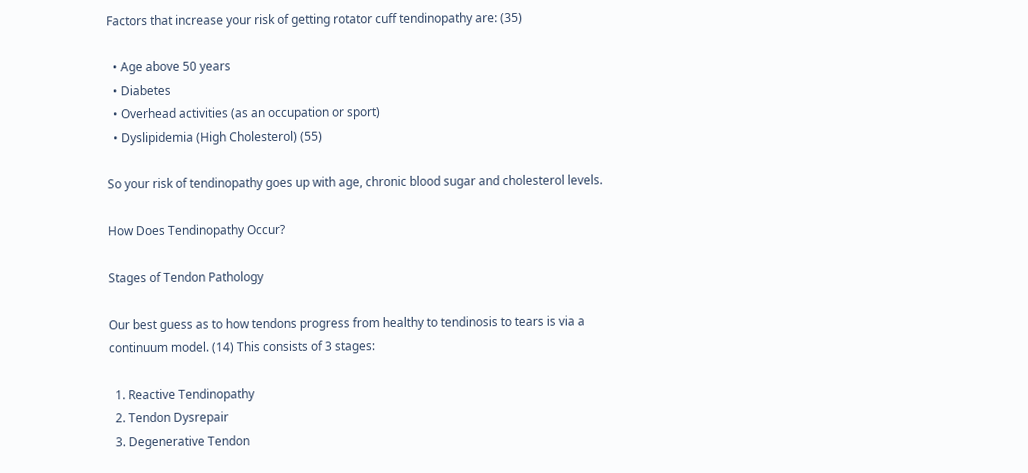Factors that increase your risk of getting rotator cuff tendinopathy are: (35)

  • Age above 50 years
  • Diabetes
  • Overhead activities (as an occupation or sport)
  • Dyslipidemia (High Cholesterol) (55)

So your risk of tendinopathy goes up with age, chronic blood sugar and cholesterol levels.

How Does Tendinopathy Occur?

Stages of Tendon Pathology

Our best guess as to how tendons progress from healthy to tendinosis to tears is via a continuum model. (14) This consists of 3 stages:

  1. Reactive Tendinopathy
  2. Tendon Dysrepair
  3. Degenerative Tendon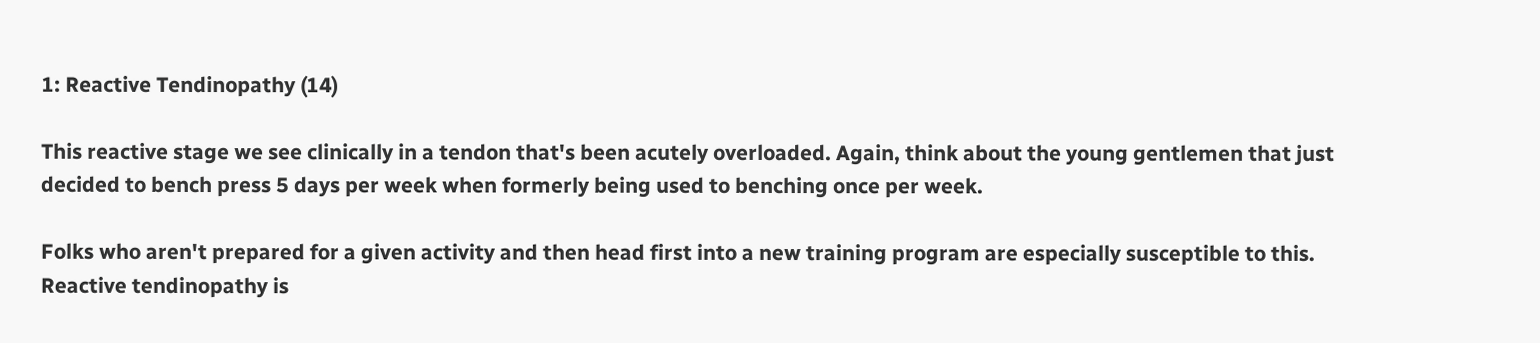1: Reactive Tendinopathy (14)

This reactive stage we see clinically in a tendon that's been acutely overloaded. Again, think about the young gentlemen that just decided to bench press 5 days per week when formerly being used to benching once per week.

Folks who aren't prepared for a given activity and then head first into a new training program are especially susceptible to this. Reactive tendinopathy is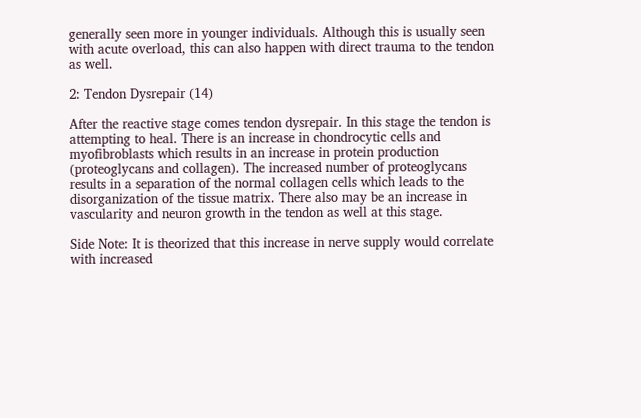generally seen more in younger individuals. Although this is usually seen with acute overload, this can also happen with direct trauma to the tendon as well.

2: Tendon Dysrepair (14)

After the reactive stage comes tendon dysrepair. In this stage the tendon is attempting to heal. There is an increase in chondrocytic cells and myofibroblasts which results in an increase in protein production (proteoglycans and collagen). The increased number of proteoglycans results in a separation of the normal collagen cells which leads to the disorganization of the tissue matrix. There also may be an increase in vascularity and neuron growth in the tendon as well at this stage.

Side Note: It is theorized that this increase in nerve supply would correlate with increased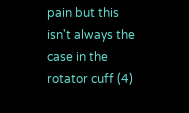pain but this isn't always the case in the rotator cuff (4)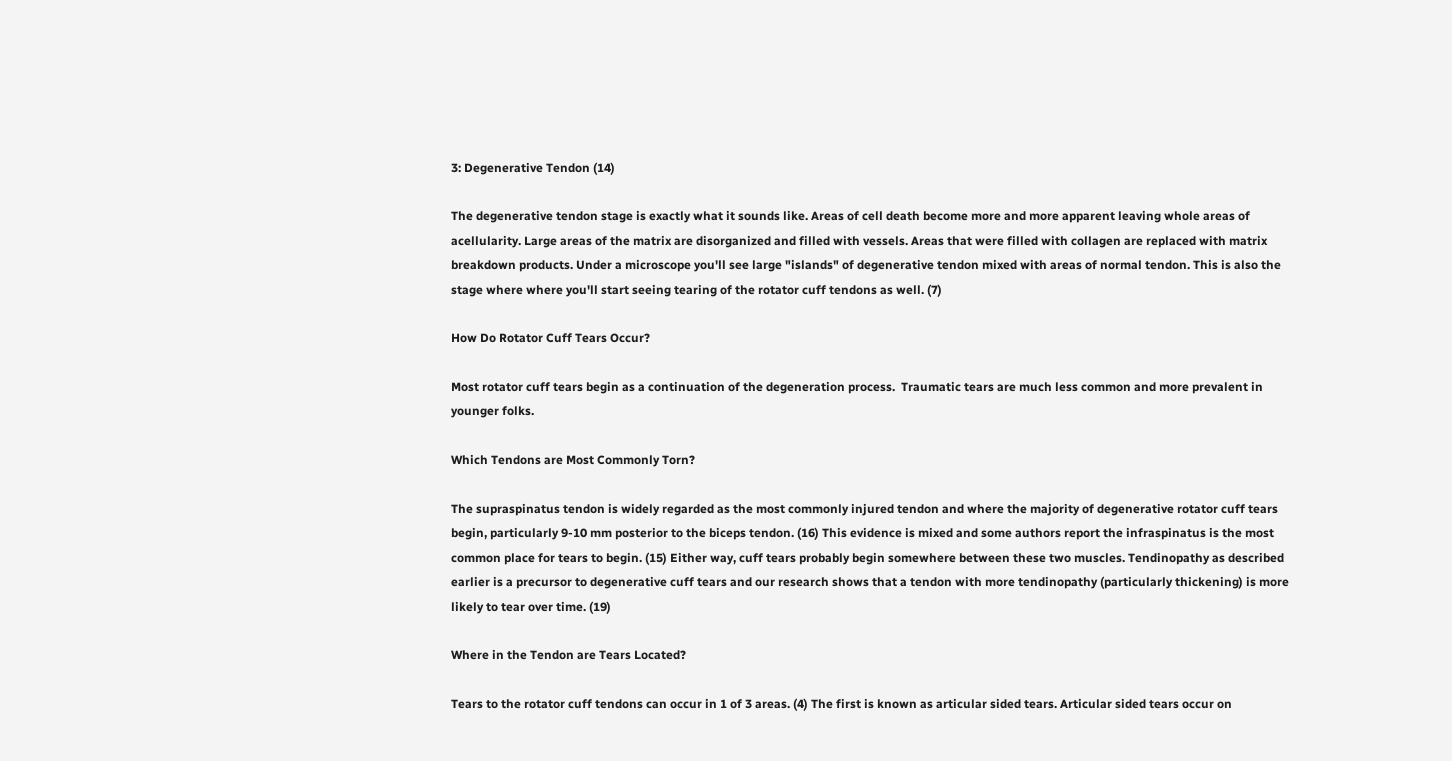3: Degenerative Tendon (14)

The degenerative tendon stage is exactly what it sounds like. Areas of cell death become more and more apparent leaving whole areas of acellularity. Large areas of the matrix are disorganized and filled with vessels. Areas that were filled with collagen are replaced with matrix breakdown products. Under a microscope you'll see large "islands" of degenerative tendon mixed with areas of normal tendon. This is also the stage where where you'll start seeing tearing of the rotator cuff tendons as well. (7)

How Do Rotator Cuff Tears Occur?

Most rotator cuff tears begin as a continuation of the degeneration process.  Traumatic tears are much less common and more prevalent in younger folks.

Which Tendons are Most Commonly Torn?

The supraspinatus tendon is widely regarded as the most commonly injured tendon and where the majority of degenerative rotator cuff tears begin, particularly 9-10 mm posterior to the biceps tendon. (16) This evidence is mixed and some authors report the infraspinatus is the most common place for tears to begin. (15) Either way, cuff tears probably begin somewhere between these two muscles. Tendinopathy as described earlier is a precursor to degenerative cuff tears and our research shows that a tendon with more tendinopathy (particularly thickening) is more likely to tear over time. (19)

Where in the Tendon are Tears Located?

Tears to the rotator cuff tendons can occur in 1 of 3 areas. (4) The first is known as articular sided tears. Articular sided tears occur on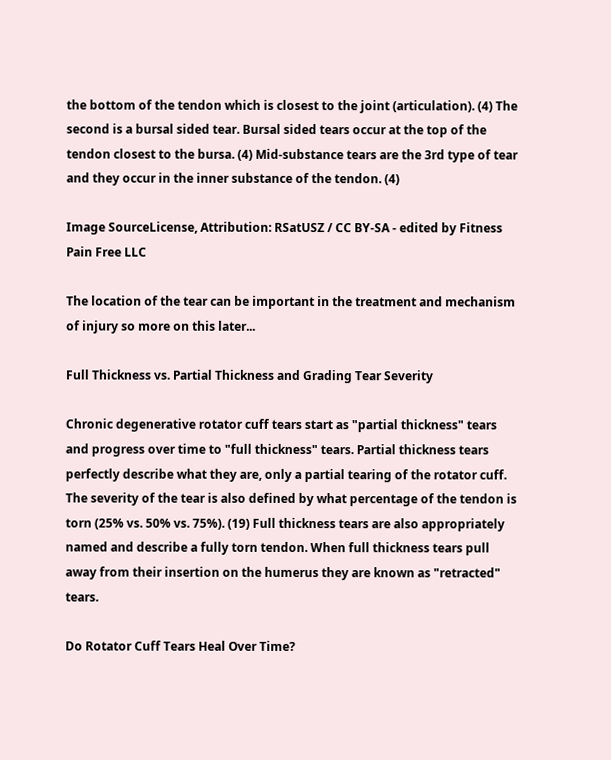the bottom of the tendon which is closest to the joint (articulation). (4) The second is a bursal sided tear. Bursal sided tears occur at the top of the tendon closest to the bursa. (4) Mid-substance tears are the 3rd type of tear and they occur in the inner substance of the tendon. (4)

Image SourceLicense, Attribution: RSatUSZ / CC BY-SA - edited by Fitness Pain Free LLC

The location of the tear can be important in the treatment and mechanism of injury so more on this later...

Full Thickness vs. Partial Thickness and Grading Tear Severity

Chronic degenerative rotator cuff tears start as "partial thickness" tears and progress over time to "full thickness" tears. Partial thickness tears perfectly describe what they are, only a partial tearing of the rotator cuff. The severity of the tear is also defined by what percentage of the tendon is torn (25% vs. 50% vs. 75%). (19) Full thickness tears are also appropriately named and describe a fully torn tendon. When full thickness tears pull away from their insertion on the humerus they are known as "retracted" tears.

Do Rotator Cuff Tears Heal Over Time?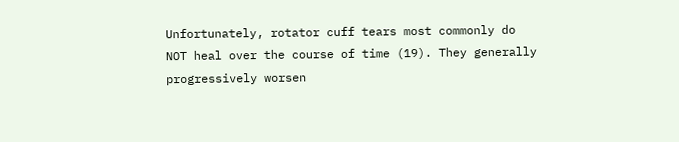Unfortunately, rotator cuff tears most commonly do NOT heal over the course of time (19). They generally progressively worsen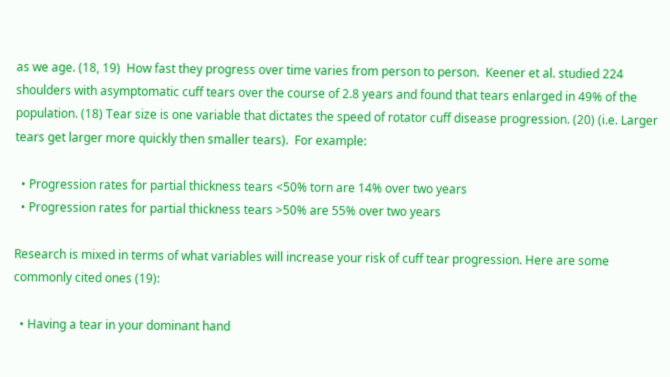as we age. (18, 19)  How fast they progress over time varies from person to person.  Keener et al. studied 224 shoulders with asymptomatic cuff tears over the course of 2.8 years and found that tears enlarged in 49% of the population. (18) Tear size is one variable that dictates the speed of rotator cuff disease progression. (20) (i.e. Larger tears get larger more quickly then smaller tears).  For example:

  • Progression rates for partial thickness tears <50% torn are 14% over two years
  • Progression rates for partial thickness tears >50% are 55% over two years

Research is mixed in terms of what variables will increase your risk of cuff tear progression. Here are some commonly cited ones (19):

  • Having a tear in your dominant hand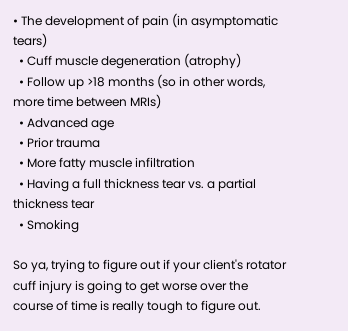• The development of pain (in asymptomatic tears)
  • Cuff muscle degeneration (atrophy)
  • Follow up >18 months (so in other words, more time between MRIs)
  • Advanced age
  • Prior trauma
  • More fatty muscle infiltration
  • Having a full thickness tear vs. a partial thickness tear
  • Smoking

So ya, trying to figure out if your client's rotator cuff injury is going to get worse over the course of time is really tough to figure out.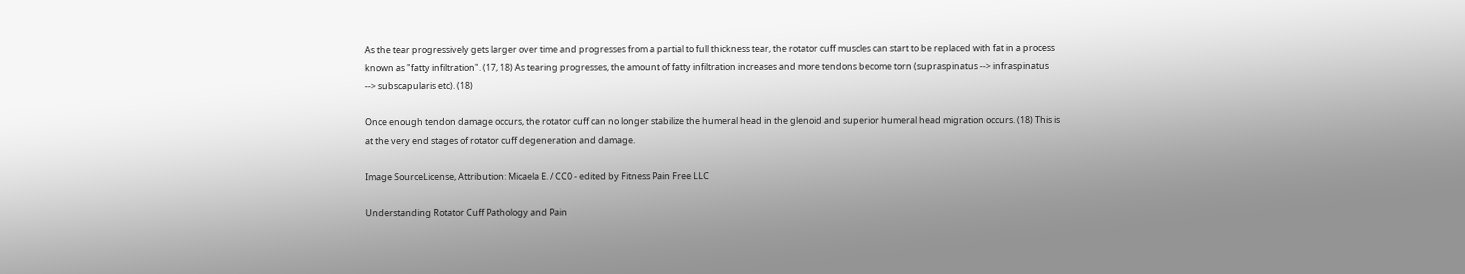As the tear progressively gets larger over time and progresses from a partial to full thickness tear, the rotator cuff muscles can start to be replaced with fat in a process known as "fatty infiltration". (17, 18) As tearing progresses, the amount of fatty infiltration increases and more tendons become torn (supraspinatus --> infraspinatus --> subscapularis etc). (18)

Once enough tendon damage occurs, the rotator cuff can no longer stabilize the humeral head in the glenoid and superior humeral head migration occurs. (18) This is at the very end stages of rotator cuff degeneration and damage.

Image SourceLicense, Attribution: Micaela E. / CC0 - edited by Fitness Pain Free LLC

Understanding Rotator Cuff Pathology and Pain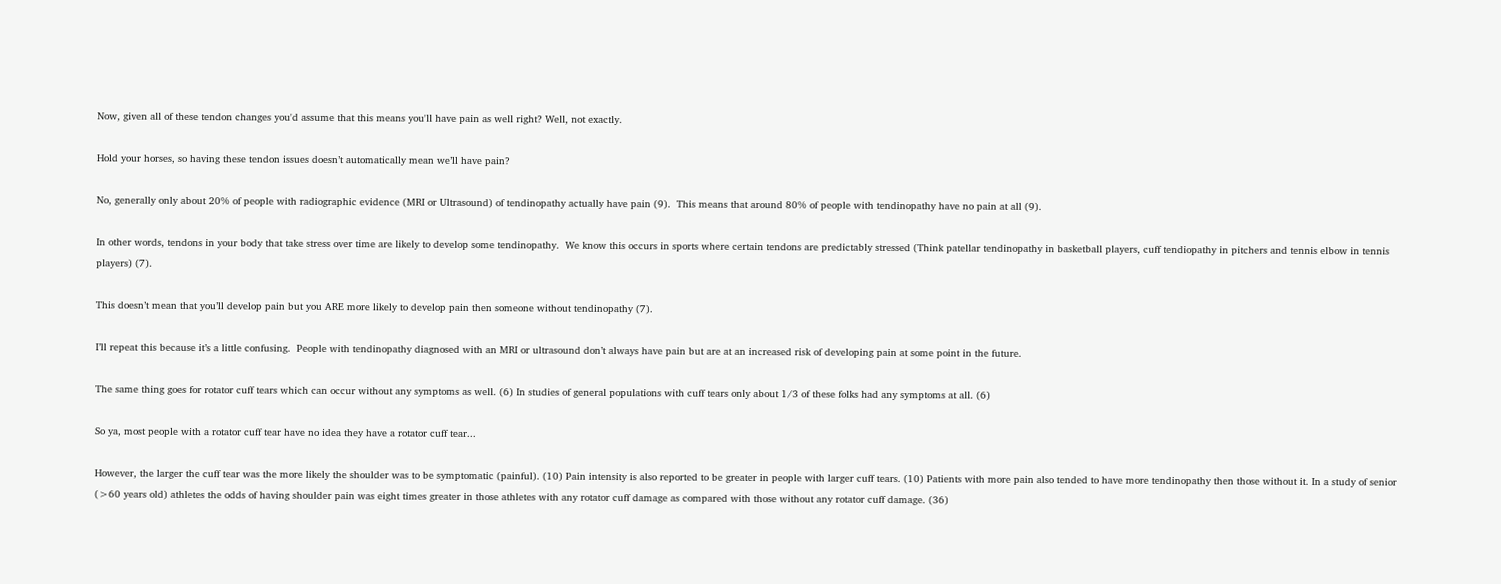Now, given all of these tendon changes you'd assume that this means you'll have pain as well right? Well, not exactly.

Hold your horses, so having these tendon issues doesn’t automatically mean we’ll have pain?

No, generally only about 20% of people with radiographic evidence (MRI or Ultrasound) of tendinopathy actually have pain (9).  This means that around 80% of people with tendinopathy have no pain at all (9).

In other words, tendons in your body that take stress over time are likely to develop some tendinopathy.  We know this occurs in sports where certain tendons are predictably stressed (Think patellar tendinopathy in basketball players, cuff tendiopathy in pitchers and tennis elbow in tennis players) (7).

This doesn’t mean that you’ll develop pain but you ARE more likely to develop pain then someone without tendinopathy (7).

I’ll repeat this because it’s a little confusing.  People with tendinopathy diagnosed with an MRI or ultrasound don’t always have pain but are at an increased risk of developing pain at some point in the future.

The same thing goes for rotator cuff tears which can occur without any symptoms as well. (6) In studies of general populations with cuff tears only about 1/3 of these folks had any symptoms at all. (6)

So ya, most people with a rotator cuff tear have no idea they have a rotator cuff tear...

However, the larger the cuff tear was the more likely the shoulder was to be symptomatic (painful). (10) Pain intensity is also reported to be greater in people with larger cuff tears. (10) Patients with more pain also tended to have more tendinopathy then those without it. In a study of senior (>60 years old) athletes the odds of having shoulder pain was eight times greater in those athletes with any rotator cuff damage as compared with those without any rotator cuff damage. (36)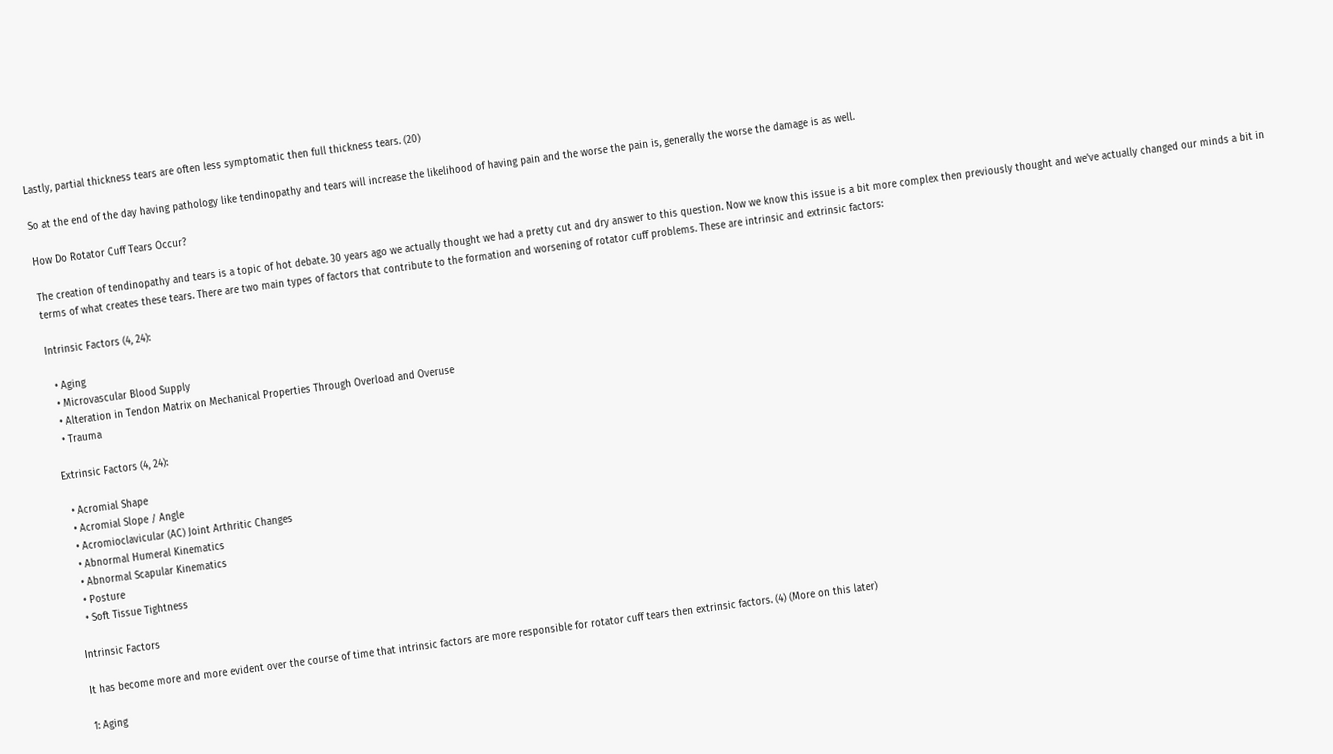Lastly, partial thickness tears are often less symptomatic then full thickness tears. (20)

So at the end of the day having pathology like tendinopathy and tears will increase the likelihood of having pain and the worse the pain is, generally the worse the damage is as well.

How Do Rotator Cuff Tears Occur?

The creation of tendinopathy and tears is a topic of hot debate. 30 years ago we actually thought we had a pretty cut and dry answer to this question. Now we know this issue is a bit more complex then previously thought and we've actually changed our minds a bit in terms of what creates these tears. There are two main types of factors that contribute to the formation and worsening of rotator cuff problems. These are intrinsic and extrinsic factors:

Intrinsic Factors (4, 24):

  • Aging
  • Microvascular Blood Supply
  • Alteration in Tendon Matrix on Mechanical Properties Through Overload and Overuse
  • Trauma

Extrinsic Factors (4, 24):

  • Acromial Shape
  • Acromial Slope / Angle
  • Acromioclavicular (AC) Joint Arthritic Changes
  • Abnormal Humeral Kinematics
  • Abnormal Scapular Kinematics
  • Posture
  • Soft Tissue Tightness

Intrinsic Factors

It has become more and more evident over the course of time that intrinsic factors are more responsible for rotator cuff tears then extrinsic factors. (4) (More on this later)

1: Aging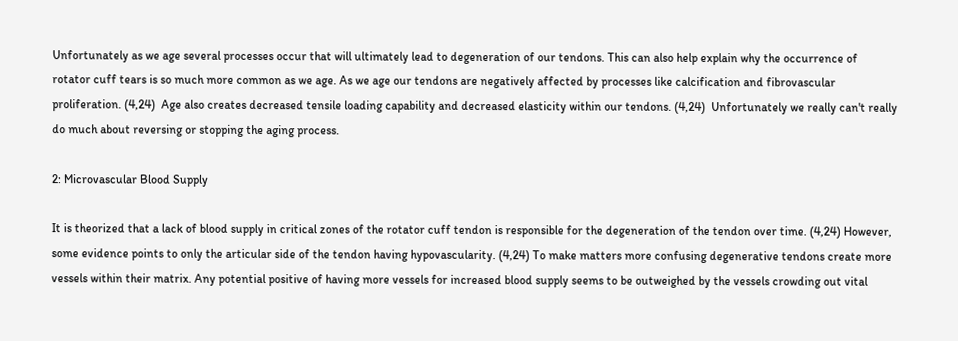Unfortunately as we age several processes occur that will ultimately lead to degeneration of our tendons. This can also help explain why the occurrence of rotator cuff tears is so much more common as we age. As we age our tendons are negatively affected by processes like calcification and fibrovascular proliferation. (4,24)  Age also creates decreased tensile loading capability and decreased elasticity within our tendons. (4,24)  Unfortunately we really can't really do much about reversing or stopping the aging process.

2: Microvascular Blood Supply

It is theorized that a lack of blood supply in critical zones of the rotator cuff tendon is responsible for the degeneration of the tendon over time. (4,24) However, some evidence points to only the articular side of the tendon having hypovascularity. (4,24) To make matters more confusing degenerative tendons create more vessels within their matrix. Any potential positive of having more vessels for increased blood supply seems to be outweighed by the vessels crowding out vital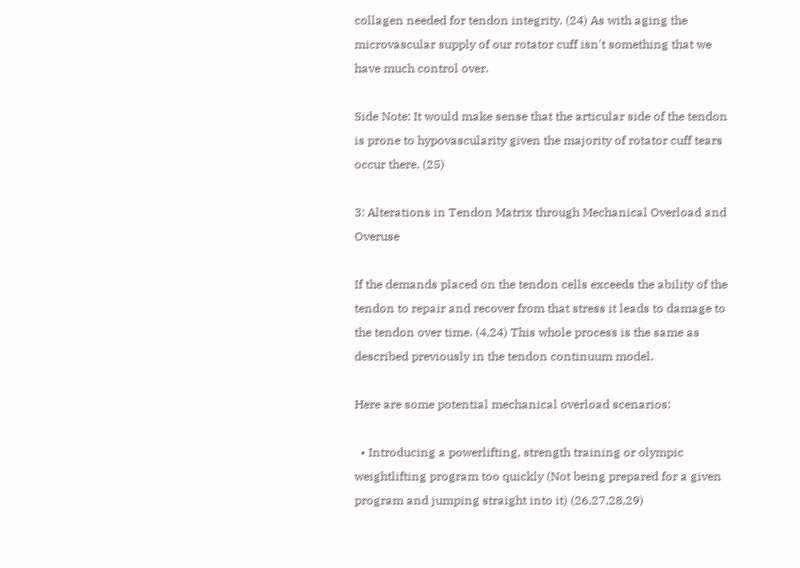collagen needed for tendon integrity. (24) As with aging the microvascular supply of our rotator cuff isn't something that we have much control over.

Side Note: It would make sense that the articular side of the tendon is prone to hypovascularity given the majority of rotator cuff tears occur there. (25)

3: Alterations in Tendon Matrix through Mechanical Overload and Overuse

If the demands placed on the tendon cells exceeds the ability of the tendon to repair and recover from that stress it leads to damage to the tendon over time. (4,24) This whole process is the same as described previously in the tendon continuum model.

Here are some potential mechanical overload scenarios:

  • Introducing a powerlifting, strength training or olympic weightlifting program too quickly (Not being prepared for a given program and jumping straight into it) (26,27,28,29)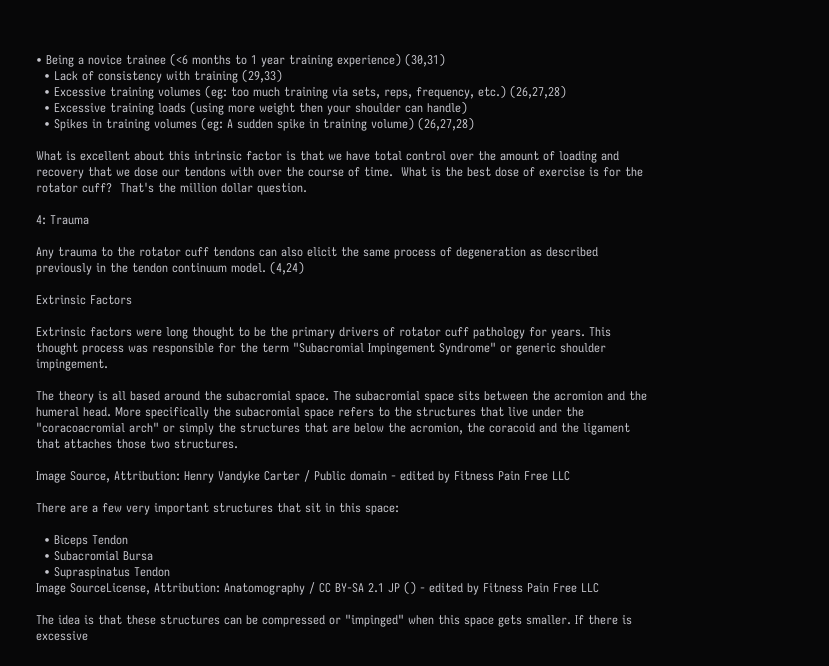• Being a novice trainee (<6 months to 1 year training experience) (30,31)
  • Lack of consistency with training (29,33)
  • Excessive training volumes (eg: too much training via sets, reps, frequency, etc.) (26,27,28)
  • Excessive training loads (using more weight then your shoulder can handle)
  • Spikes in training volumes (eg: A sudden spike in training volume) (26,27,28)

What is excellent about this intrinsic factor is that we have total control over the amount of loading and recovery that we dose our tendons with over the course of time.  What is the best dose of exercise is for the rotator cuff?  That's the million dollar question.

4: Trauma

Any trauma to the rotator cuff tendons can also elicit the same process of degeneration as described previously in the tendon continuum model. (4,24)

Extrinsic Factors

Extrinsic factors were long thought to be the primary drivers of rotator cuff pathology for years. This thought process was responsible for the term "Subacromial Impingement Syndrome" or generic shoulder impingement.

The theory is all based around the subacromial space. The subacromial space sits between the acromion and the humeral head. More specifically the subacromial space refers to the structures that live under the "coracoacromial arch" or simply the structures that are below the acromion, the coracoid and the ligament that attaches those two structures.

Image Source, Attribution: Henry Vandyke Carter / Public domain - edited by Fitness Pain Free LLC

There are a few very important structures that sit in this space:

  • Biceps Tendon
  • Subacromial Bursa
  • Supraspinatus Tendon
Image SourceLicense, Attribution: Anatomography / CC BY-SA 2.1 JP () - edited by Fitness Pain Free LLC

The idea is that these structures can be compressed or "impinged" when this space gets smaller. If there is excessive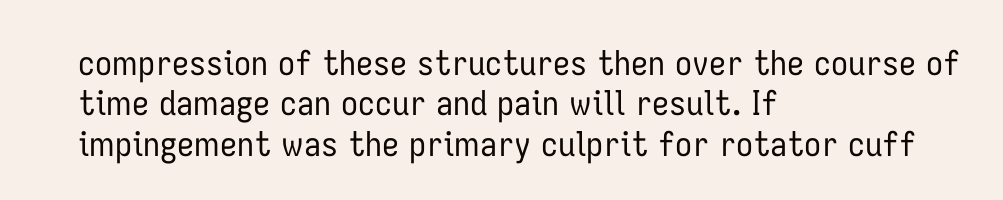compression of these structures then over the course of time damage can occur and pain will result. If impingement was the primary culprit for rotator cuff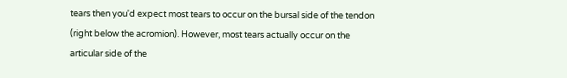tears then you'd expect most tears to occur on the bursal side of the tendon (right below the acromion). However, most tears actually occur on the articular side of the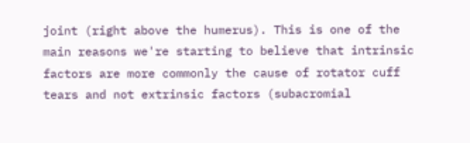joint (right above the humerus). This is one of the main reasons we're starting to believe that intrinsic factors are more commonly the cause of rotator cuff tears and not extrinsic factors (subacromial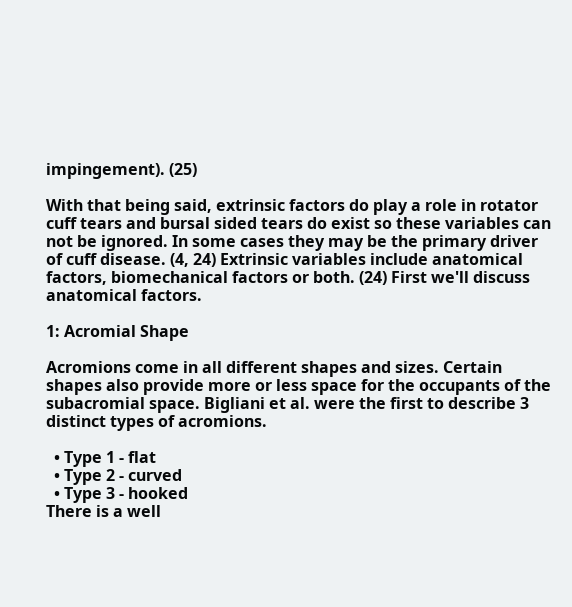impingement). (25)

With that being said, extrinsic factors do play a role in rotator cuff tears and bursal sided tears do exist so these variables can not be ignored. In some cases they may be the primary driver of cuff disease. (4, 24) Extrinsic variables include anatomical factors, biomechanical factors or both. (24) First we'll discuss anatomical factors.

1: Acromial Shape

Acromions come in all different shapes and sizes. Certain shapes also provide more or less space for the occupants of the subacromial space. Bigliani et al. were the first to describe 3 distinct types of acromions.

  • Type 1 - flat
  • Type 2 - curved
  • Type 3 - hooked
There is a well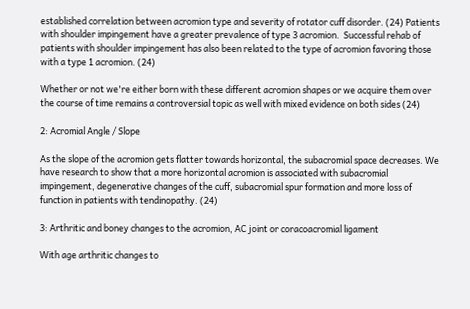established correlation between acromion type and severity of rotator cuff disorder. (24) Patients with shoulder impingement have a greater prevalence of type 3 acromion.  Successful rehab of patients with shoulder impingement has also been related to the type of acromion favoring those with a type 1 acromion. (24)

Whether or not we're either born with these different acromion shapes or we acquire them over the course of time remains a controversial topic as well with mixed evidence on both sides (24)

2: Acromial Angle / Slope

As the slope of the acromion gets flatter towards horizontal, the subacromial space decreases. We have research to show that a more horizontal acromion is associated with subacromial impingement, degenerative changes of the cuff, subacromial spur formation and more loss of function in patients with tendinopathy. (24)

3: Arthritic and boney changes to the acromion, AC joint or coracoacromial ligament

With age arthritic changes to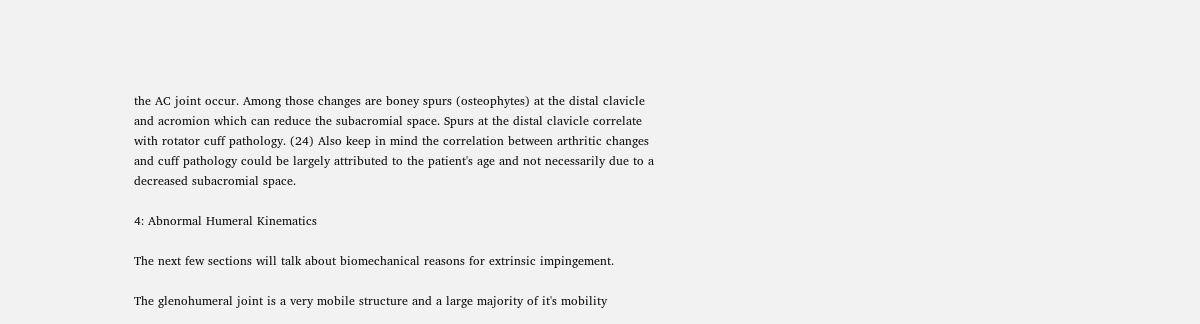the AC joint occur. Among those changes are boney spurs (osteophytes) at the distal clavicle and acromion which can reduce the subacromial space. Spurs at the distal clavicle correlate with rotator cuff pathology. (24) Also keep in mind the correlation between arthritic changes and cuff pathology could be largely attributed to the patient's age and not necessarily due to a decreased subacromial space.

4: Abnormal Humeral Kinematics

The next few sections will talk about biomechanical reasons for extrinsic impingement.

The glenohumeral joint is a very mobile structure and a large majority of it's mobility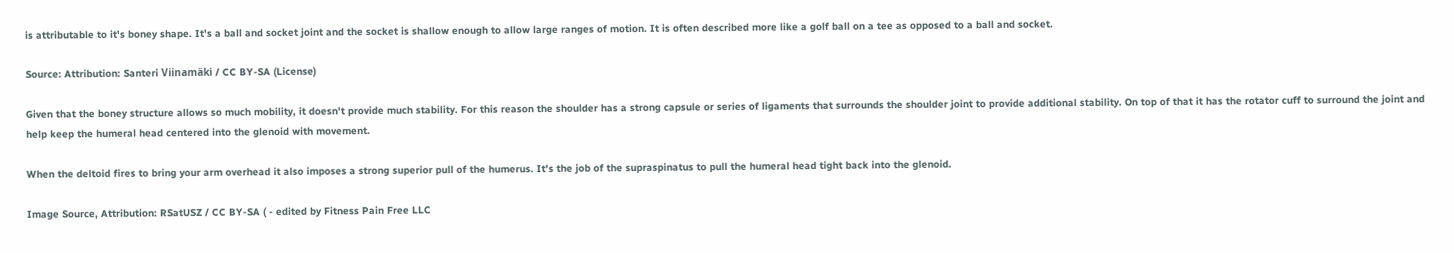is attributable to it's boney shape. It's a ball and socket joint and the socket is shallow enough to allow large ranges of motion. It is often described more like a golf ball on a tee as opposed to a ball and socket.

Source: Attribution: Santeri Viinamäki / CC BY-SA (License)

Given that the boney structure allows so much mobility, it doesn't provide much stability. For this reason the shoulder has a strong capsule or series of ligaments that surrounds the shoulder joint to provide additional stability. On top of that it has the rotator cuff to surround the joint and help keep the humeral head centered into the glenoid with movement.

When the deltoid fires to bring your arm overhead it also imposes a strong superior pull of the humerus. It's the job of the supraspinatus to pull the humeral head tight back into the glenoid.

Image Source, Attribution: RSatUSZ / CC BY-SA ( - edited by Fitness Pain Free LLC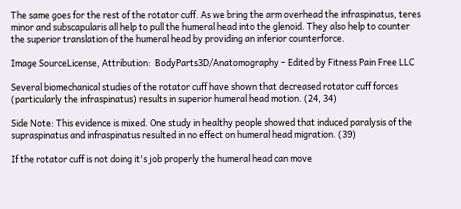The same goes for the rest of the rotator cuff. As we bring the arm overhead the infraspinatus, teres minor and subscapularis all help to pull the humeral head into the glenoid. They also help to counter the superior translation of the humeral head by providing an inferior counterforce.

Image SourceLicense, Attribution:  BodyParts3D/Anatomography – Edited by Fitness Pain Free LLC

Several biomechanical studies of the rotator cuff have shown that decreased rotator cuff forces (particularly the infraspinatus) results in superior humeral head motion. (24, 34)

Side Note: This evidence is mixed. One study in healthy people showed that induced paralysis of the supraspinatus and infraspinatus resulted in no effect on humeral head migration. (39)

If the rotator cuff is not doing it's job properly the humeral head can move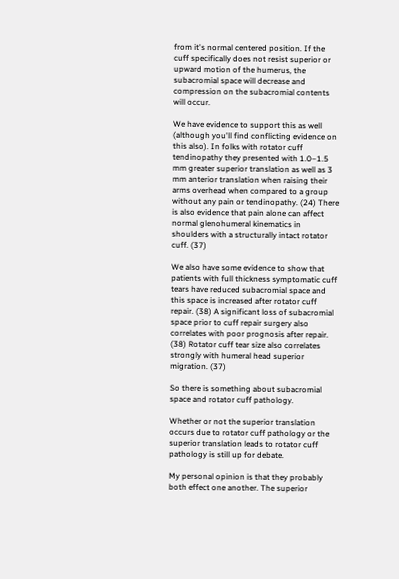from it's normal centered position. If the cuff specifically does not resist superior or upward motion of the humerus, the subacromial space will decrease and compression on the subacromial contents will occur.

We have evidence to support this as well (although you'll find conflicting evidence on this also). In folks with rotator cuff tendinopathy they presented with 1.0–1.5 mm greater superior translation as well as 3 mm anterior translation when raising their arms overhead when compared to a group without any pain or tendinopathy. (24) There is also evidence that pain alone can affect normal glenohumeral kinematics in shoulders with a structurally intact rotator cuff. (37)

We also have some evidence to show that patients with full thickness symptomatic cuff tears have reduced subacromial space and this space is increased after rotator cuff repair. (38) A significant loss of subacromial space prior to cuff repair surgery also correlates with poor prognosis after repair. (38) Rotator cuff tear size also correlates strongly with humeral head superior migration. (37)

So there is something about subacromial space and rotator cuff pathology.

Whether or not the superior translation occurs due to rotator cuff pathology or the superior translation leads to rotator cuff pathology is still up for debate.

My personal opinion is that they probably both effect one another. The superior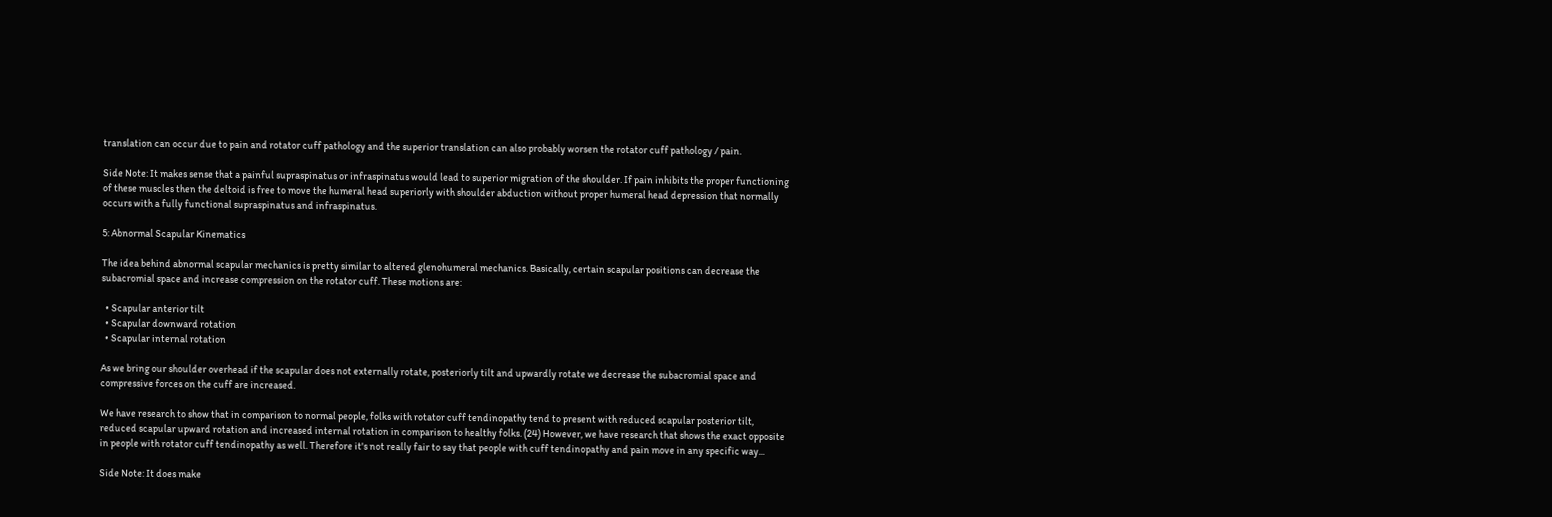translation can occur due to pain and rotator cuff pathology and the superior translation can also probably worsen the rotator cuff pathology / pain.

Side Note: It makes sense that a painful supraspinatus or infraspinatus would lead to superior migration of the shoulder. If pain inhibits the proper functioning of these muscles then the deltoid is free to move the humeral head superiorly with shoulder abduction without proper humeral head depression that normally occurs with a fully functional supraspinatus and infraspinatus.

5: Abnormal Scapular Kinematics

The idea behind abnormal scapular mechanics is pretty similar to altered glenohumeral mechanics. Basically, certain scapular positions can decrease the subacromial space and increase compression on the rotator cuff. These motions are:

  • Scapular anterior tilt
  • Scapular downward rotation
  • Scapular internal rotation

As we bring our shoulder overhead if the scapular does not externally rotate, posteriorly tilt and upwardly rotate we decrease the subacromial space and compressive forces on the cuff are increased.

We have research to show that in comparison to normal people, folks with rotator cuff tendinopathy tend to present with reduced scapular posterior tilt, reduced scapular upward rotation and increased internal rotation in comparison to healthy folks. (24) However, we have research that shows the exact opposite in people with rotator cuff tendinopathy as well. Therefore it's not really fair to say that people with cuff tendinopathy and pain move in any specific way...

Side Note: It does make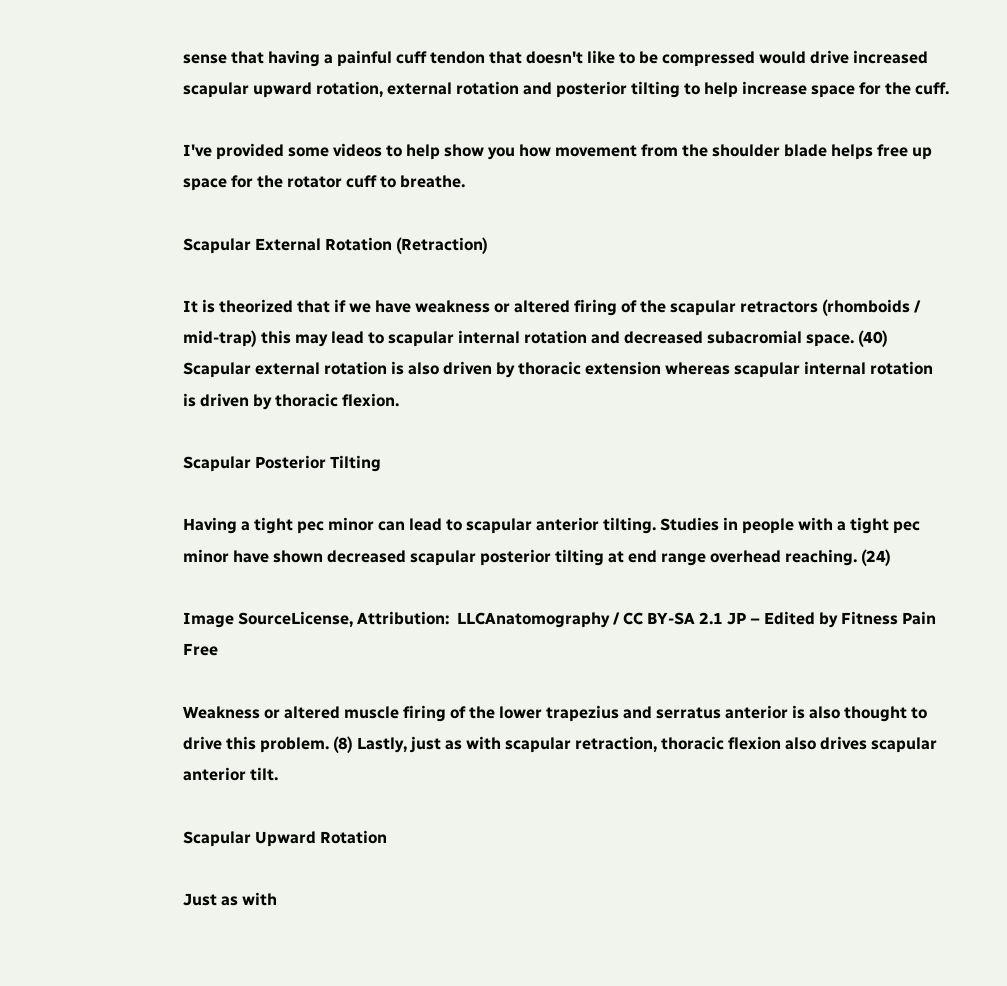sense that having a painful cuff tendon that doesn't like to be compressed would drive increased scapular upward rotation, external rotation and posterior tilting to help increase space for the cuff.

I've provided some videos to help show you how movement from the shoulder blade helps free up space for the rotator cuff to breathe.

Scapular External Rotation (Retraction)

It is theorized that if we have weakness or altered firing of the scapular retractors (rhomboids / mid-trap) this may lead to scapular internal rotation and decreased subacromial space. (40) Scapular external rotation is also driven by thoracic extension whereas scapular internal rotation is driven by thoracic flexion.

Scapular Posterior Tilting

Having a tight pec minor can lead to scapular anterior tilting. Studies in people with a tight pec minor have shown decreased scapular posterior tilting at end range overhead reaching. (24)

Image SourceLicense, Attribution:  LLCAnatomography / CC BY-SA 2.1 JP – Edited by Fitness Pain Free

Weakness or altered muscle firing of the lower trapezius and serratus anterior is also thought to drive this problem. (8) Lastly, just as with scapular retraction, thoracic flexion also drives scapular anterior tilt.

Scapular Upward Rotation

Just as with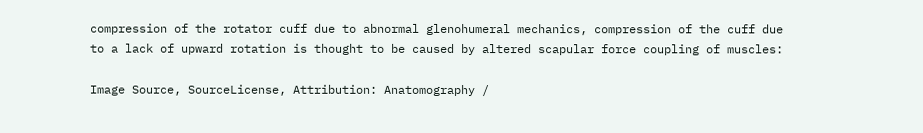compression of the rotator cuff due to abnormal glenohumeral mechanics, compression of the cuff due to a lack of upward rotation is thought to be caused by altered scapular force coupling of muscles:

Image Source, SourceLicense, Attribution: Anatomography /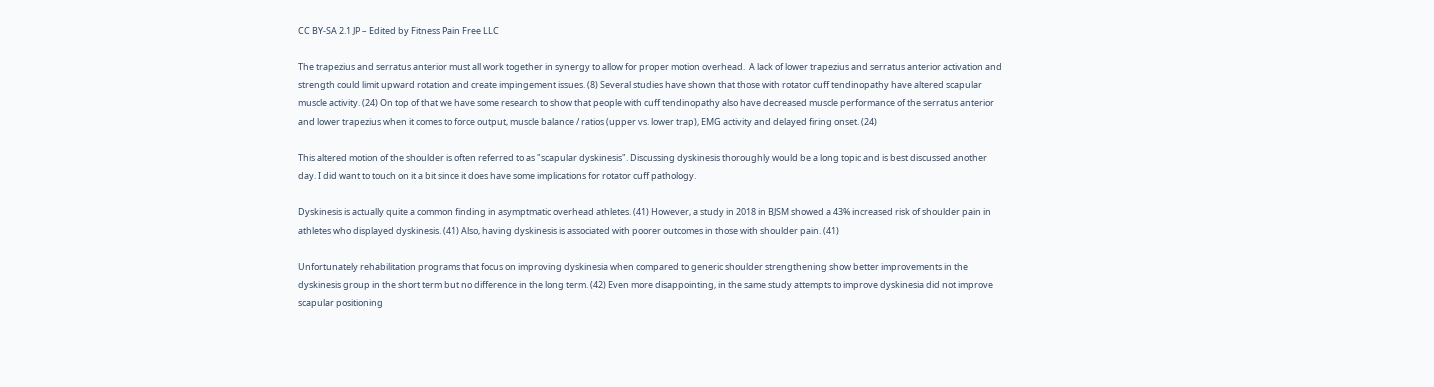CC BY-SA 2.1 JP – Edited by Fitness Pain Free LLC

The trapezius and serratus anterior must all work together in synergy to allow for proper motion overhead.  A lack of lower trapezius and serratus anterior activation and strength could limit upward rotation and create impingement issues. (8) Several studies have shown that those with rotator cuff tendinopathy have altered scapular muscle activity. (24) On top of that we have some research to show that people with cuff tendinopathy also have decreased muscle performance of the serratus anterior and lower trapezius when it comes to force output, muscle balance / ratios (upper vs. lower trap), EMG activity and delayed firing onset. (24)

This altered motion of the shoulder is often referred to as "scapular dyskinesis". Discussing dyskinesis thoroughly would be a long topic and is best discussed another day. I did want to touch on it a bit since it does have some implications for rotator cuff pathology.

Dyskinesis is actually quite a common finding in asymptmatic overhead athletes. (41) However, a study in 2018 in BJSM showed a 43% increased risk of shoulder pain in athletes who displayed dyskinesis. (41) Also, having dyskinesis is associated with poorer outcomes in those with shoulder pain. (41)

Unfortunately rehabilitation programs that focus on improving dyskinesia when compared to generic shoulder strengthening show better improvements in the dyskinesis group in the short term but no difference in the long term. (42) Even more disappointing, in the same study attempts to improve dyskinesia did not improve scapular positioning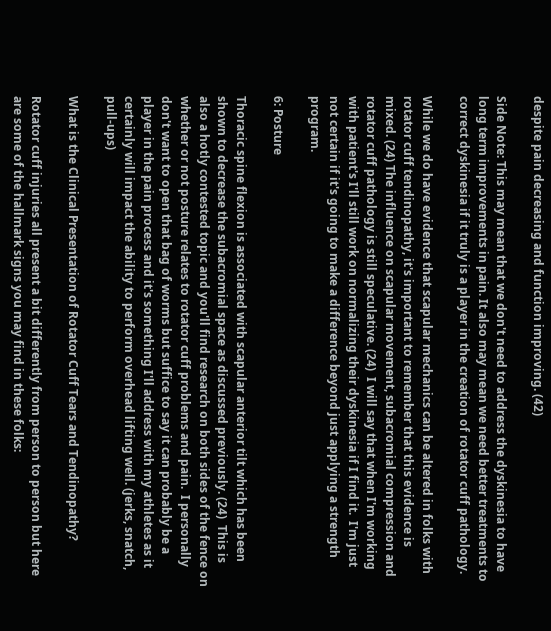despite pain decreasing and function improving. (42)

Side Note: This may mean that we don't need to address the dyskinesia to have long term improvements in pain. It also may mean we need better treatments to correct dyskinesia if it truly is a player in the creation of rotator cuff pathology.

While we do have evidence that scapular mechanics can be altered in folks with rotator cuff tendinopathy, it's important to remember that this evidence is mixed. (24) The influence on scapular movement, subacromial compression and rotator cuff pathology is still speculative. (24)  I will say that when I'm working with patient's I'll still work on normalizing their dyskinesia if I find it.  I'm just not certain if it's going to make a difference beyond just applying a strength program.

6: Posture

Thoracic spine flexion is associated with scapular anterior tilt which has been shown to decrease the subacromial space as discussed previously. (24)  This is also a hotly contested topic and you'll find research on both sides of the fence on whether or not posture relates to rotator cuff problems and pain.  I personally don't want to open that bag of worms but suffice to say it can probably be a player in the pain process and it's something I'll address with my athletes as it certainly will impact the ability to perform overhead lifting well. (jerks, snatch, pull-ups)

What is the Clinical Presentation of Rotator Cuff Tears and Tendinopathy?

Rotator cuff injuries all present a bit differently from person to person but here are some of the hallmark signs you may find in these folks: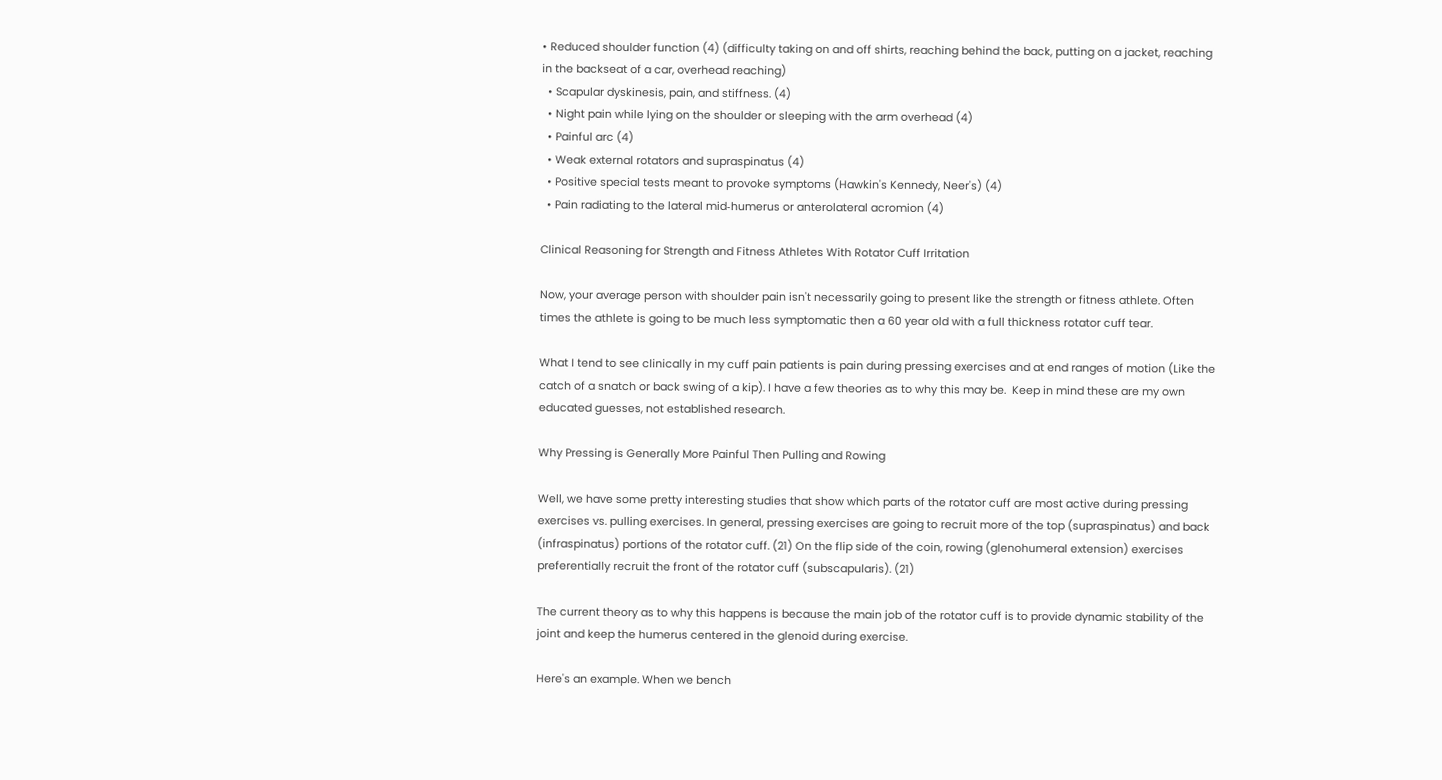• Reduced shoulder function (4) (difficulty taking on and off shirts, reaching behind the back, putting on a jacket, reaching in the backseat of a car, overhead reaching)
  • Scapular dyskinesis, pain, and stiffness. (4)
  • Night pain while lying on the shoulder or sleeping with the arm overhead (4)
  • Painful arc (4)
  • Weak external rotators and supraspinatus (4)
  • Positive special tests meant to provoke symptoms (Hawkin's Kennedy, Neer's) (4)
  • Pain radiating to the lateral mid‐humerus or anterolateral acromion (4)

Clinical Reasoning for Strength and Fitness Athletes With Rotator Cuff Irritation

Now, your average person with shoulder pain isn't necessarily going to present like the strength or fitness athlete. Often times the athlete is going to be much less symptomatic then a 60 year old with a full thickness rotator cuff tear.

What I tend to see clinically in my cuff pain patients is pain during pressing exercises and at end ranges of motion (Like the catch of a snatch or back swing of a kip). I have a few theories as to why this may be.  Keep in mind these are my own educated guesses, not established research.

Why Pressing is Generally More Painful Then Pulling and Rowing

Well, we have some pretty interesting studies that show which parts of the rotator cuff are most active during pressing exercises vs. pulling exercises. In general, pressing exercises are going to recruit more of the top (supraspinatus) and back (infraspinatus) portions of the rotator cuff. (21) On the flip side of the coin, rowing (glenohumeral extension) exercises preferentially recruit the front of the rotator cuff (subscapularis). (21)

The current theory as to why this happens is because the main job of the rotator cuff is to provide dynamic stability of the joint and keep the humerus centered in the glenoid during exercise.

Here's an example. When we bench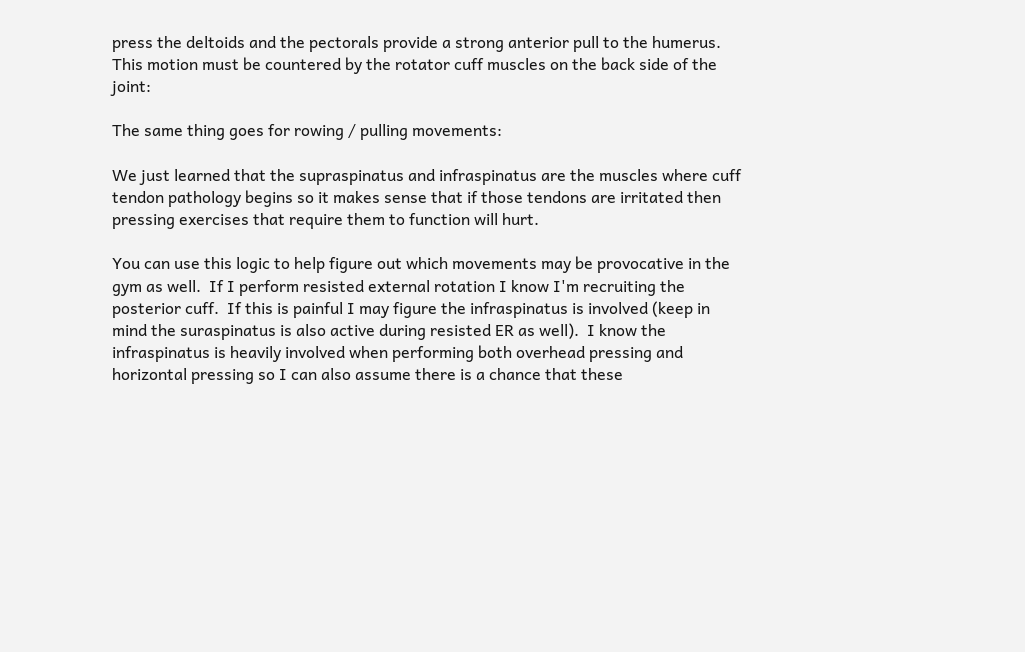press the deltoids and the pectorals provide a strong anterior pull to the humerus. This motion must be countered by the rotator cuff muscles on the back side of the joint:

The same thing goes for rowing / pulling movements:

We just learned that the supraspinatus and infraspinatus are the muscles where cuff tendon pathology begins so it makes sense that if those tendons are irritated then pressing exercises that require them to function will hurt.

You can use this logic to help figure out which movements may be provocative in the gym as well.  If I perform resisted external rotation I know I'm recruiting the posterior cuff.  If this is painful I may figure the infraspinatus is involved (keep in mind the suraspinatus is also active during resisted ER as well).  I know the infraspinatus is heavily involved when performing both overhead pressing and horizontal pressing so I can also assume there is a chance that these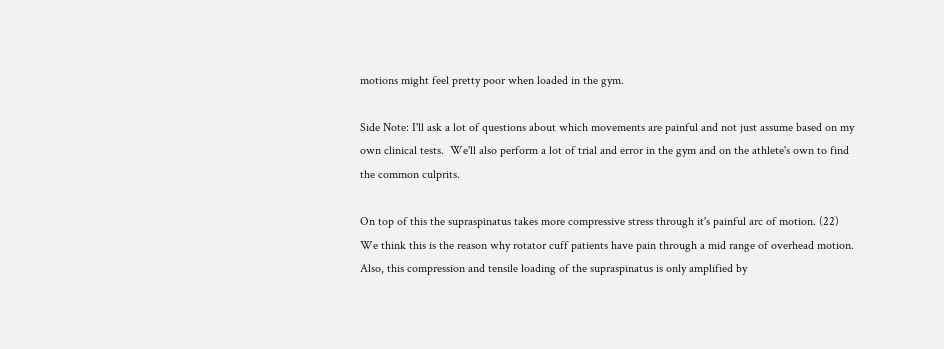motions might feel pretty poor when loaded in the gym.

Side Note: I'll ask a lot of questions about which movements are painful and not just assume based on my own clinical tests.  We'll also perform a lot of trial and error in the gym and on the athlete's own to find the common culprits.

On top of this the supraspinatus takes more compressive stress through it's painful arc of motion. (22) We think this is the reason why rotator cuff patients have pain through a mid range of overhead motion. Also, this compression and tensile loading of the supraspinatus is only amplified by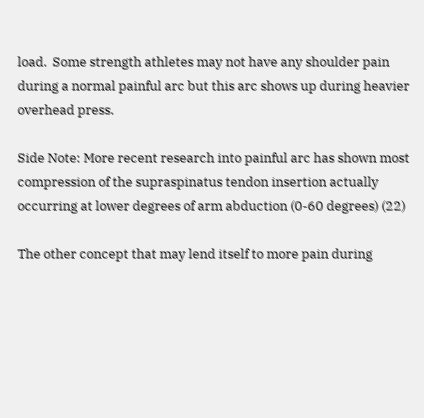load.  Some strength athletes may not have any shoulder pain during a normal painful arc but this arc shows up during heavier overhead press.

Side Note: More recent research into painful arc has shown most compression of the supraspinatus tendon insertion actually occurring at lower degrees of arm abduction (0-60 degrees) (22)

The other concept that may lend itself to more pain during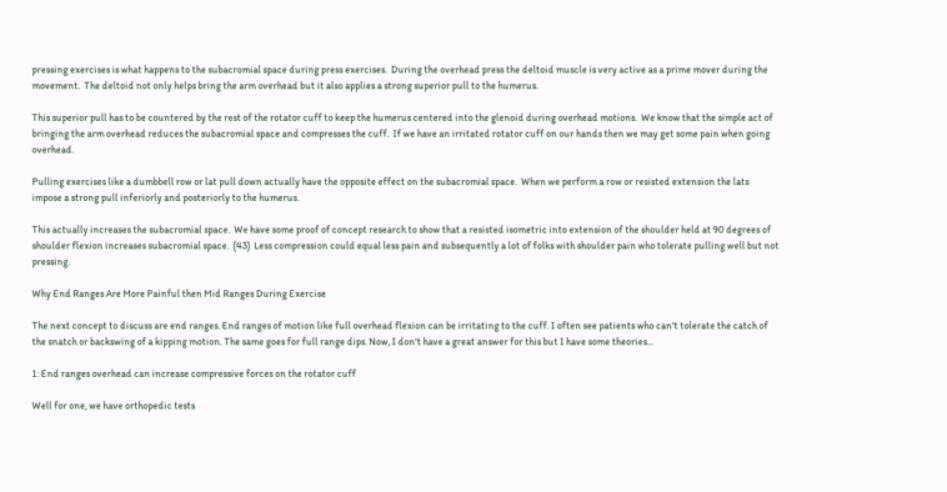pressing exercises is what happens to the subacromial space during press exercises.  During the overhead press the deltoid muscle is very active as a prime mover during the movement.  The deltoid not only helps bring the arm overhead but it also applies a strong superior pull to the humerus.

This superior pull has to be countered by the rest of the rotator cuff to keep the humerus centered into the glenoid during overhead motions.  We know that the simple act of bringing the arm overhead reduces the subacromial space and compresses the cuff.  If we have an irritated rotator cuff on our hands then we may get some pain when going overhead.

Pulling exercises like a dumbbell row or lat pull down actually have the opposite effect on the subacromial space.  When we perform a row or resisted extension the lats impose a strong pull inferiorly and posteriorly to the humerus.

This actually increases the subacromial space.  We have some proof of concept research to show that a resisted isometric into extension of the shoulder held at 90 degrees of shoulder flexion increases subacromial space.  (43)  Less compression could equal less pain and subsequently a lot of folks with shoulder pain who tolerate pulling well but not pressing.

Why End Ranges Are More Painful then Mid Ranges During Exercise

The next concept to discuss are end ranges. End ranges of motion like full overhead flexion can be irritating to the cuff. I often see patients who can't tolerate the catch of the snatch or backswing of a kipping motion. The same goes for full range dips. Now, I don't have a great answer for this but I have some theories...

1: End ranges overhead can increase compressive forces on the rotator cuff

Well for one, we have orthopedic tests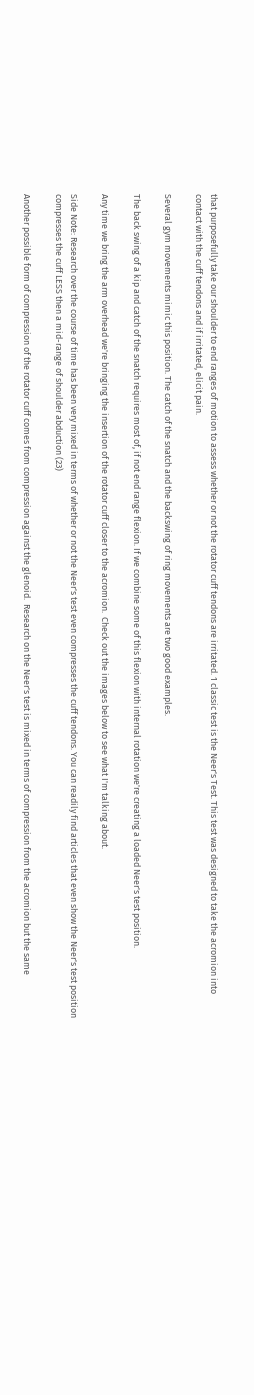that purposefully take our shoulder to end ranges of motion to assess whether or not the rotator cuff tendons are irritated. 1 classic test is the Neer's Test. This test was designed to take the acromion into contact with the cuff tendons and if irritated, elicit pain.

Several gym movements mimic this position. The catch of the snatch and the backswing of ring movements are two good examples.

The back swing of a kip and catch of the snatch requires most of, if not end range flexion. If we combine some of this flexion with internal rotation we're creating a loaded Neer's test position.

Any time we bring the arm overhead we're bringing the insertion of the rotator cuff closer to the acromion.  Check out the images below to see what I'm talking about.

Side Note: Research over the course of time has been very mixed in terms of whether or not the Neer's test even compresses the cuff tendons. You can readily find articles that even show the Neer's test position compresses the cuff LESS then a mid-range of shoulder abduction (23)

Another possible form of compression of the rotator cuff comes from compression against the glenoid.  Research on the Neer's test is mixed in terms of compression from the acromion but the same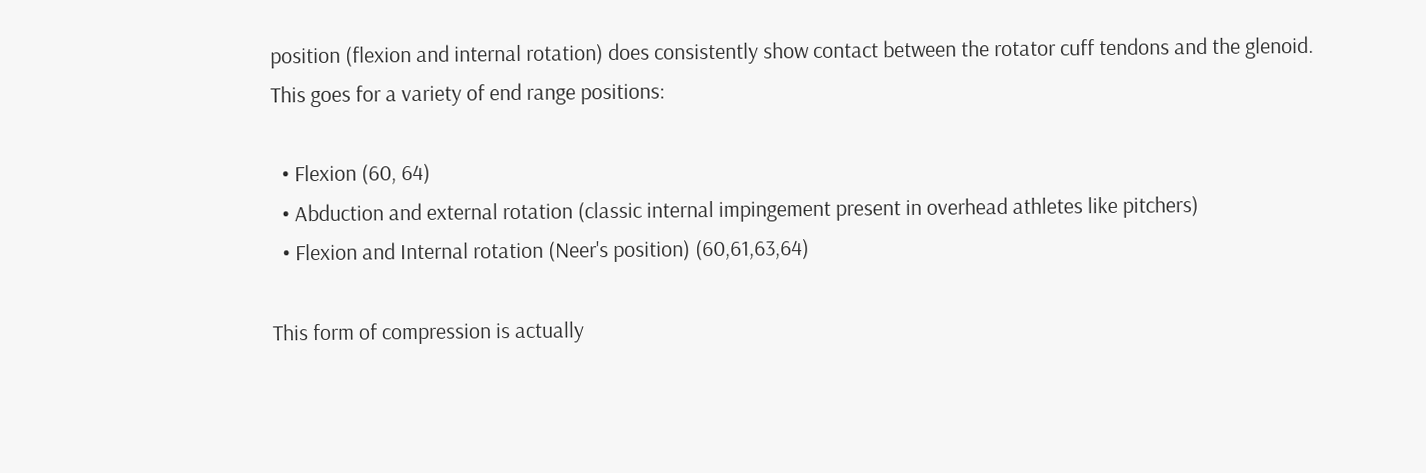position (flexion and internal rotation) does consistently show contact between the rotator cuff tendons and the glenoid.  This goes for a variety of end range positions:

  • Flexion (60, 64)
  • Abduction and external rotation (classic internal impingement present in overhead athletes like pitchers)
  • Flexion and Internal rotation (Neer's position) (60,61,63,64)

This form of compression is actually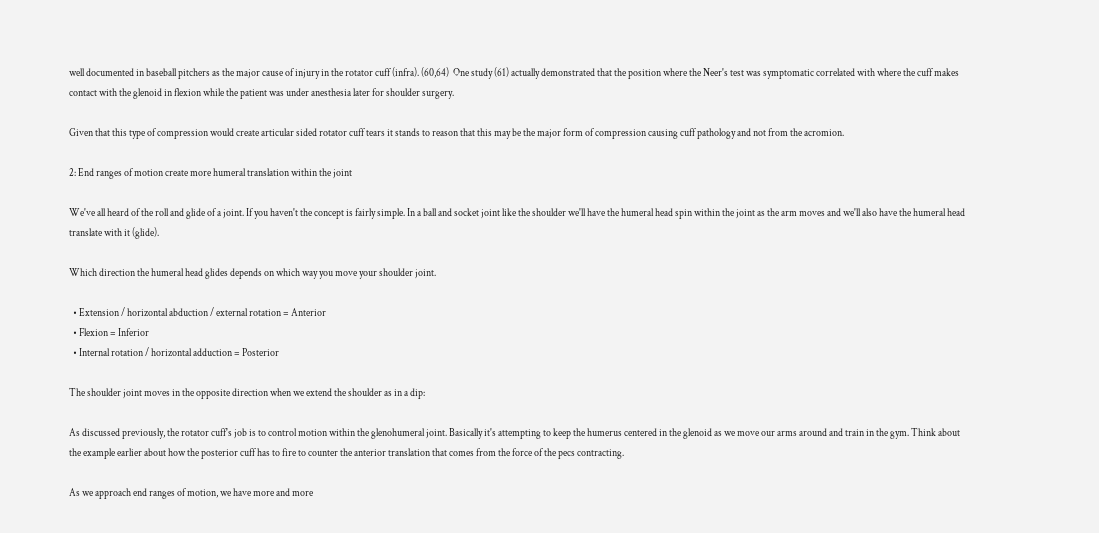well documented in baseball pitchers as the major cause of injury in the rotator cuff (infra). (60,64)  One study (61) actually demonstrated that the position where the Neer's test was symptomatic correlated with where the cuff makes contact with the glenoid in flexion while the patient was under anesthesia later for shoulder surgery.

Given that this type of compression would create articular sided rotator cuff tears it stands to reason that this may be the major form of compression causing cuff pathology and not from the acromion.

2: End ranges of motion create more humeral translation within the joint

We've all heard of the roll and glide of a joint. If you haven't the concept is fairly simple. In a ball and socket joint like the shoulder we'll have the humeral head spin within the joint as the arm moves and we'll also have the humeral head translate with it (glide).

Which direction the humeral head glides depends on which way you move your shoulder joint.

  • Extension / horizontal abduction / external rotation = Anterior
  • Flexion = Inferior
  • Internal rotation / horizontal adduction = Posterior

The shoulder joint moves in the opposite direction when we extend the shoulder as in a dip:

As discussed previously, the rotator cuff's job is to control motion within the glenohumeral joint. Basically it's attempting to keep the humerus centered in the glenoid as we move our arms around and train in the gym. Think about the example earlier about how the posterior cuff has to fire to counter the anterior translation that comes from the force of the pecs contracting.

As we approach end ranges of motion, we have more and more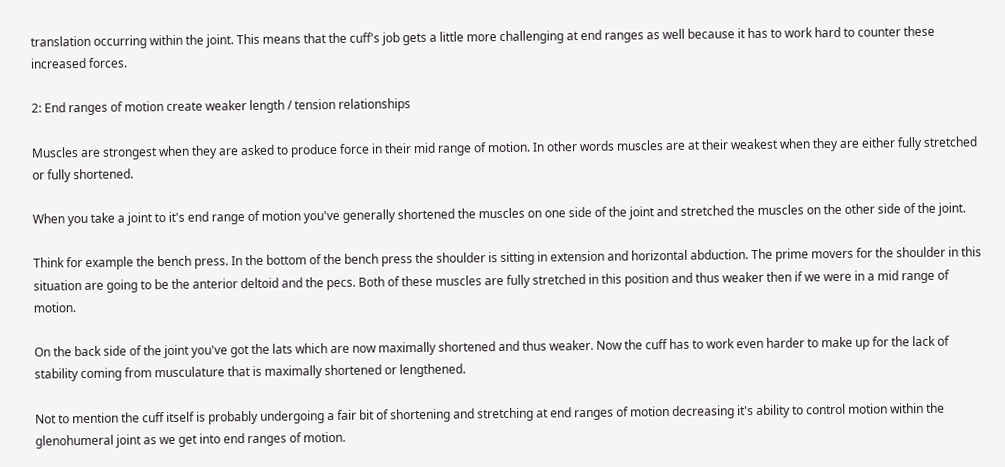translation occurring within the joint. This means that the cuff's job gets a little more challenging at end ranges as well because it has to work hard to counter these increased forces.

2: End ranges of motion create weaker length / tension relationships

Muscles are strongest when they are asked to produce force in their mid range of motion. In other words muscles are at their weakest when they are either fully stretched or fully shortened.

When you take a joint to it's end range of motion you've generally shortened the muscles on one side of the joint and stretched the muscles on the other side of the joint.

Think for example the bench press. In the bottom of the bench press the shoulder is sitting in extension and horizontal abduction. The prime movers for the shoulder in this situation are going to be the anterior deltoid and the pecs. Both of these muscles are fully stretched in this position and thus weaker then if we were in a mid range of motion.

On the back side of the joint you've got the lats which are now maximally shortened and thus weaker. Now the cuff has to work even harder to make up for the lack of stability coming from musculature that is maximally shortened or lengthened.

Not to mention the cuff itself is probably undergoing a fair bit of shortening and stretching at end ranges of motion decreasing it's ability to control motion within the glenohumeral joint as we get into end ranges of motion.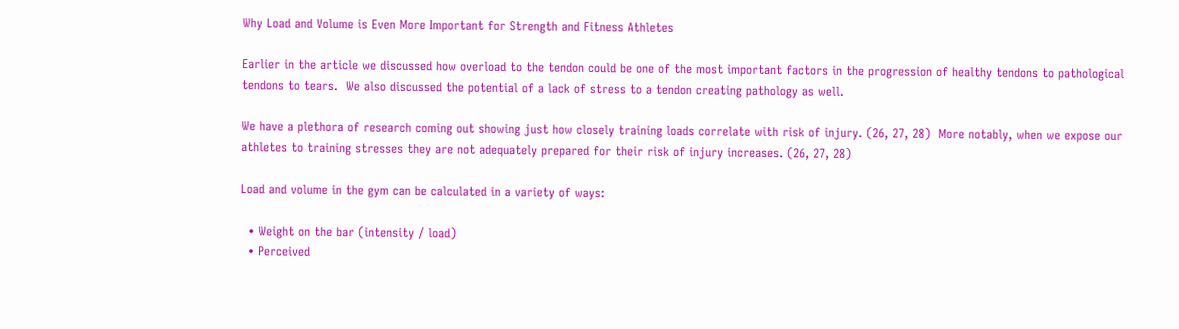Why Load and Volume is Even More Important for Strength and Fitness Athletes

Earlier in the article we discussed how overload to the tendon could be one of the most important factors in the progression of healthy tendons to pathological tendons to tears.  We also discussed the potential of a lack of stress to a tendon creating pathology as well.

We have a plethora of research coming out showing just how closely training loads correlate with risk of injury. (26, 27, 28)  More notably, when we expose our athletes to training stresses they are not adequately prepared for their risk of injury increases. (26, 27, 28)

Load and volume in the gym can be calculated in a variety of ways:

  • Weight on the bar (intensity / load)
  • Perceived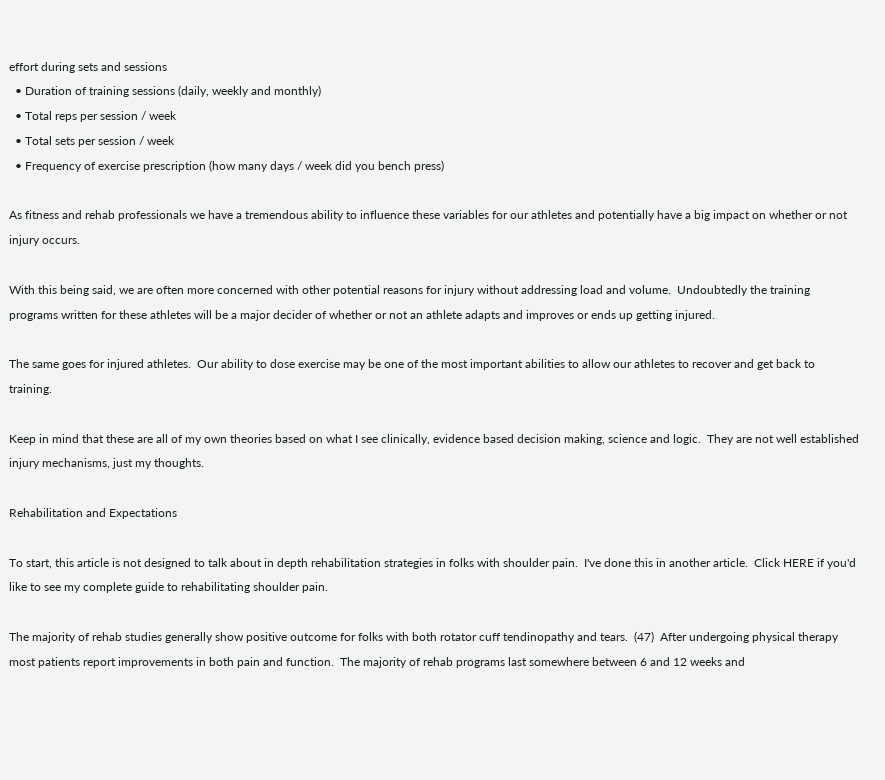effort during sets and sessions
  • Duration of training sessions (daily, weekly and monthly)
  • Total reps per session / week
  • Total sets per session / week
  • Frequency of exercise prescription (how many days / week did you bench press)

As fitness and rehab professionals we have a tremendous ability to influence these variables for our athletes and potentially have a big impact on whether or not injury occurs.

With this being said, we are often more concerned with other potential reasons for injury without addressing load and volume.  Undoubtedly the training programs written for these athletes will be a major decider of whether or not an athlete adapts and improves or ends up getting injured.

The same goes for injured athletes.  Our ability to dose exercise may be one of the most important abilities to allow our athletes to recover and get back to training.

Keep in mind that these are all of my own theories based on what I see clinically, evidence based decision making, science and logic.  They are not well established injury mechanisms, just my thoughts.

Rehabilitation and Expectations

To start, this article is not designed to talk about in depth rehabilitation strategies in folks with shoulder pain.  I've done this in another article.  Click HERE if you'd like to see my complete guide to rehabilitating shoulder pain.

The majority of rehab studies generally show positive outcome for folks with both rotator cuff tendinopathy and tears.  (47)  After undergoing physical therapy most patients report improvements in both pain and function.  The majority of rehab programs last somewhere between 6 and 12 weeks and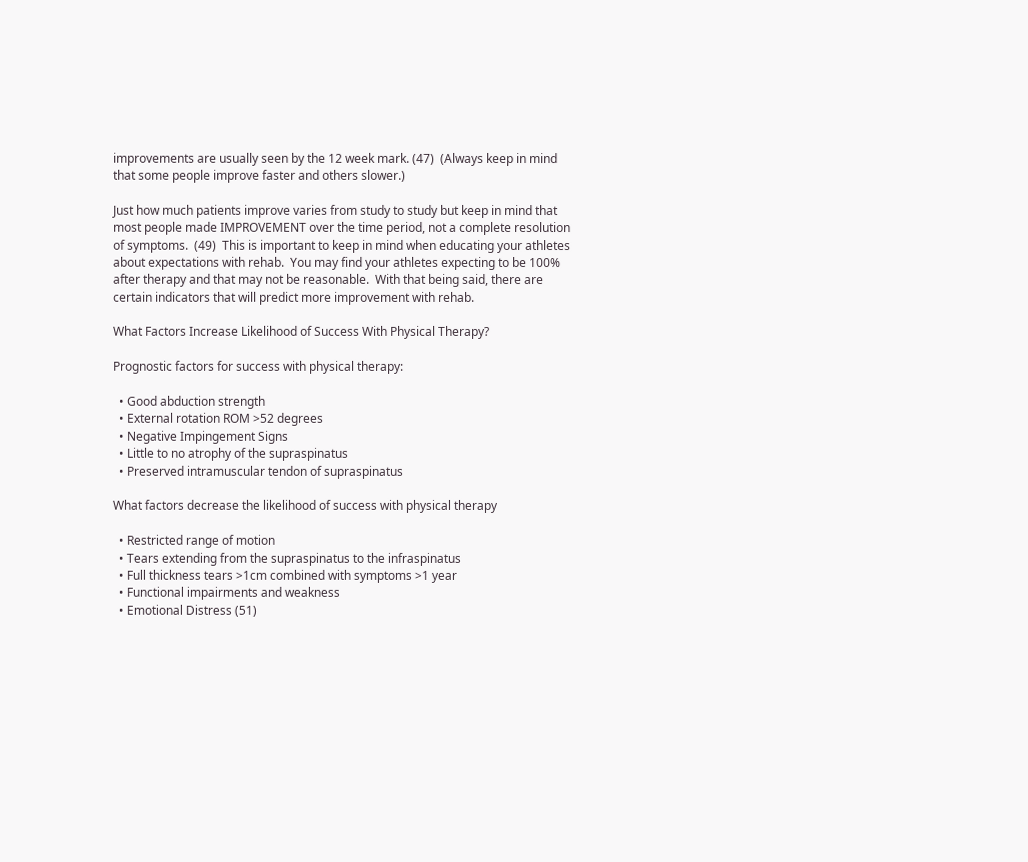improvements are usually seen by the 12 week mark. (47)  (Always keep in mind that some people improve faster and others slower.)

Just how much patients improve varies from study to study but keep in mind that most people made IMPROVEMENT over the time period, not a complete resolution of symptoms.  (49)  This is important to keep in mind when educating your athletes about expectations with rehab.  You may find your athletes expecting to be 100% after therapy and that may not be reasonable.  With that being said, there are certain indicators that will predict more improvement with rehab.

What Factors Increase Likelihood of Success With Physical Therapy?

Prognostic factors for success with physical therapy:

  • Good abduction strength
  • External rotation ROM >52 degrees
  • Negative Impingement Signs
  • Little to no atrophy of the supraspinatus
  • Preserved intramuscular tendon of supraspinatus

What factors decrease the likelihood of success with physical therapy

  • Restricted range of motion
  • Tears extending from the supraspinatus to the infraspinatus
  • Full thickness tears >1cm combined with symptoms >1 year
  • Functional impairments and weakness
  • Emotional Distress (51)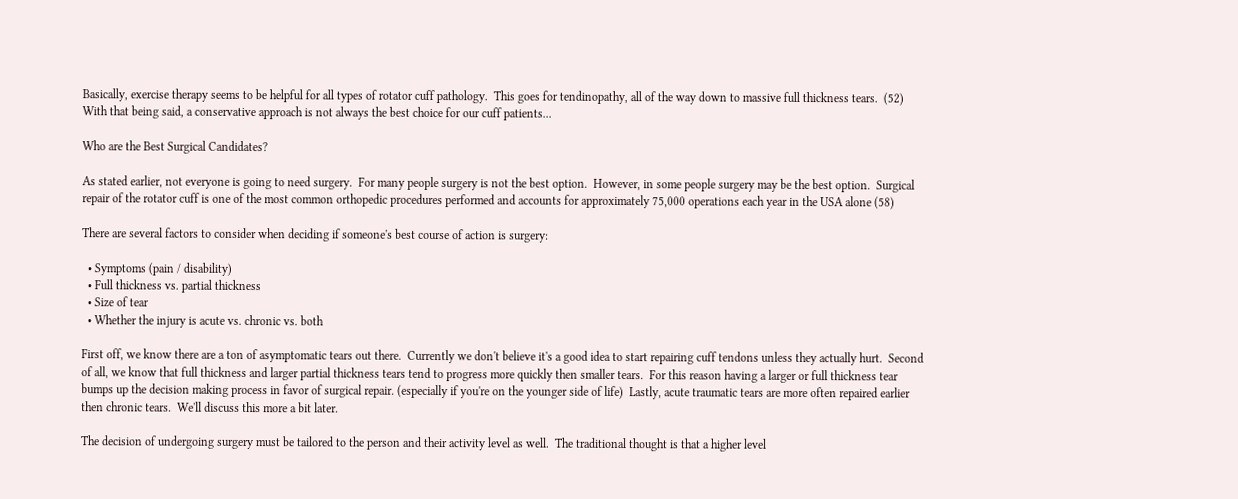Basically, exercise therapy seems to be helpful for all types of rotator cuff pathology.  This goes for tendinopathy, all of the way down to massive full thickness tears.  (52)  With that being said, a conservative approach is not always the best choice for our cuff patients...

Who are the Best Surgical Candidates?

As stated earlier, not everyone is going to need surgery.  For many people surgery is not the best option.  However, in some people surgery may be the best option.  Surgical repair of the rotator cuff is one of the most common orthopedic procedures performed and accounts for approximately 75,000 operations each year in the USA alone (58)

There are several factors to consider when deciding if someone's best course of action is surgery:

  • Symptoms (pain / disability)
  • Full thickness vs. partial thickness
  • Size of tear
  • Whether the injury is acute vs. chronic vs. both

First off, we know there are a ton of asymptomatic tears out there.  Currently we don't believe it's a good idea to start repairing cuff tendons unless they actually hurt.  Second of all, we know that full thickness and larger partial thickness tears tend to progress more quickly then smaller tears.  For this reason having a larger or full thickness tear bumps up the decision making process in favor of surgical repair. (especially if you're on the younger side of life)  Lastly, acute traumatic tears are more often repaired earlier then chronic tears.  We'll discuss this more a bit later.

The decision of undergoing surgery must be tailored to the person and their activity level as well.  The traditional thought is that a higher level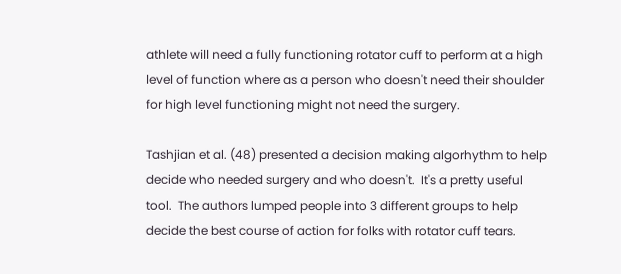athlete will need a fully functioning rotator cuff to perform at a high level of function where as a person who doesn't need their shoulder for high level functioning might not need the surgery.

Tashjian et al. (48) presented a decision making algorhythm to help decide who needed surgery and who doesn't.  It's a pretty useful tool.  The authors lumped people into 3 different groups to help decide the best course of action for folks with rotator cuff tears.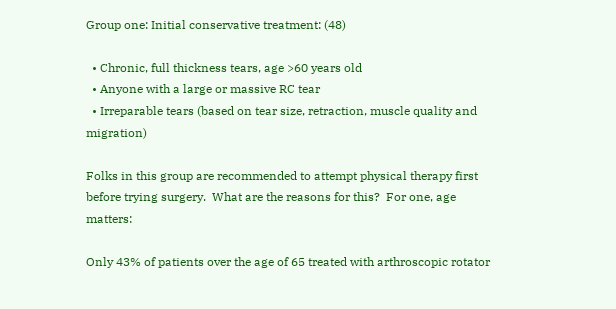Group one: Initial conservative treatment: (48)

  • Chronic, full thickness tears, age >60 years old
  • Anyone with a large or massive RC tear
  • Irreparable tears (based on tear size, retraction, muscle quality and migration)

Folks in this group are recommended to attempt physical therapy first before trying surgery.  What are the reasons for this?  For one, age matters:

Only 43% of patients over the age of 65 treated with arthroscopic rotator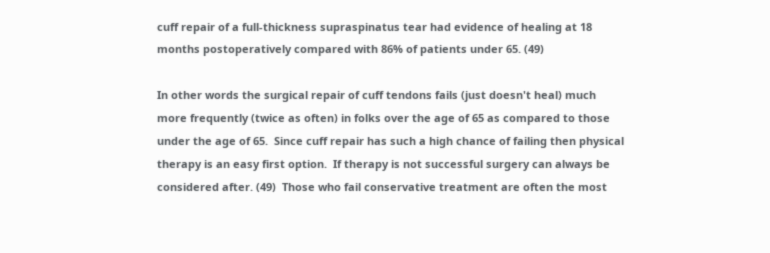cuff repair of a full-thickness supraspinatus tear had evidence of healing at 18 months postoperatively compared with 86% of patients under 65. (49)

In other words the surgical repair of cuff tendons fails (just doesn't heal) much more frequently (twice as often) in folks over the age of 65 as compared to those under the age of 65.  Since cuff repair has such a high chance of failing then physical therapy is an easy first option.  If therapy is not successful surgery can always be considered after. (49)  Those who fail conservative treatment are often the most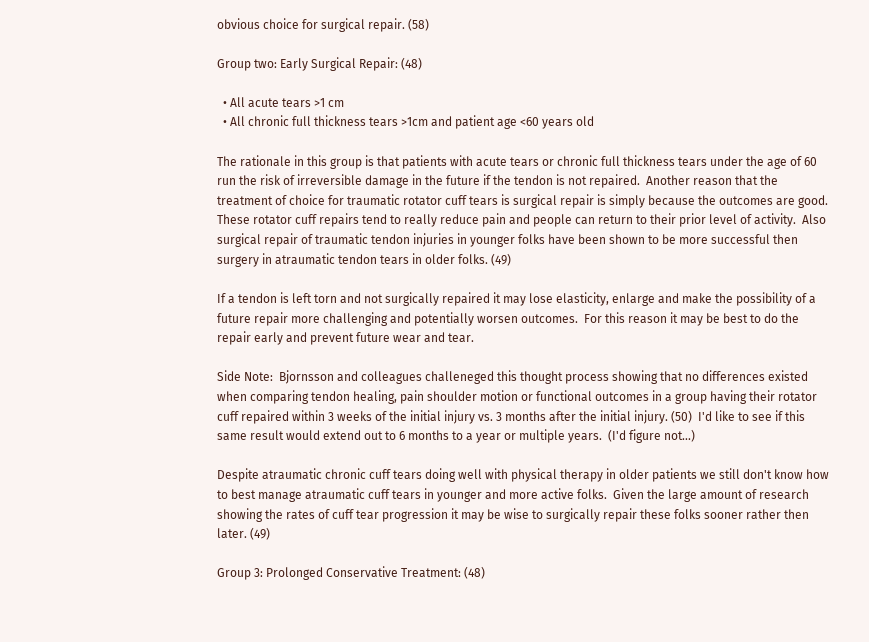obvious choice for surgical repair. (58)

Group two: Early Surgical Repair: (48)

  • All acute tears >1 cm
  • All chronic full thickness tears >1cm and patient age <60 years old

The rationale in this group is that patients with acute tears or chronic full thickness tears under the age of 60 run the risk of irreversible damage in the future if the tendon is not repaired.  Another reason that the treatment of choice for traumatic rotator cuff tears is surgical repair is simply because the outcomes are good.  These rotator cuff repairs tend to really reduce pain and people can return to their prior level of activity.  Also surgical repair of traumatic tendon injuries in younger folks have been shown to be more successful then surgery in atraumatic tendon tears in older folks. (49)

If a tendon is left torn and not surgically repaired it may lose elasticity, enlarge and make the possibility of a future repair more challenging and potentially worsen outcomes.  For this reason it may be best to do the repair early and prevent future wear and tear.

Side Note:  Bjornsson and colleagues challeneged this thought process showing that no differences existed when comparing tendon healing, pain shoulder motion or functional outcomes in a group having their rotator cuff repaired within 3 weeks of the initial injury vs. 3 months after the initial injury. (50)  I'd like to see if this same result would extend out to 6 months to a year or multiple years.  (I'd figure not...)

Despite atraumatic chronic cuff tears doing well with physical therapy in older patients we still don't know how to best manage atraumatic cuff tears in younger and more active folks.  Given the large amount of research showing the rates of cuff tear progression it may be wise to surgically repair these folks sooner rather then later. (49)

Group 3: Prolonged Conservative Treatment: (48)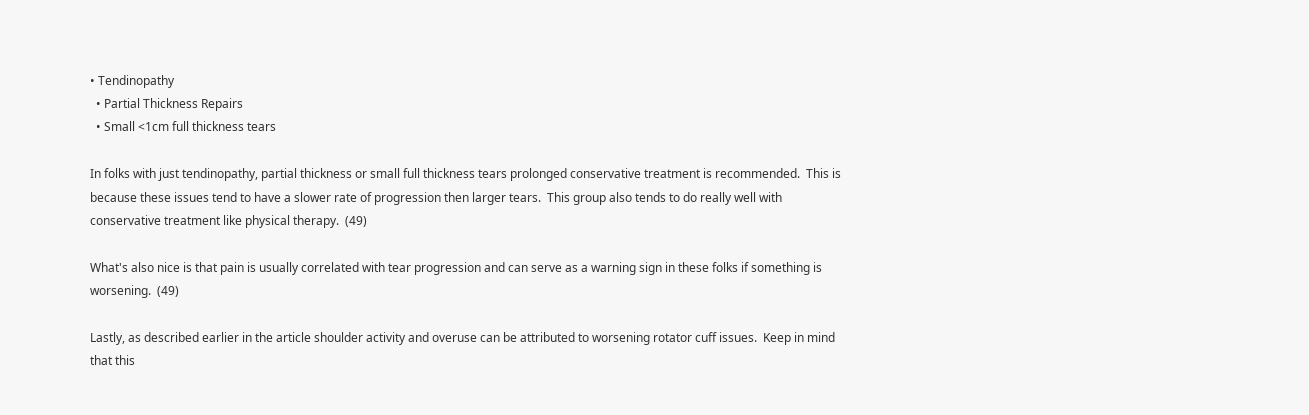• Tendinopathy
  • Partial Thickness Repairs
  • Small <1cm full thickness tears

In folks with just tendinopathy, partial thickness or small full thickness tears prolonged conservative treatment is recommended.  This is because these issues tend to have a slower rate of progression then larger tears.  This group also tends to do really well with conservative treatment like physical therapy.  (49)

What's also nice is that pain is usually correlated with tear progression and can serve as a warning sign in these folks if something is worsening.  (49)

Lastly, as described earlier in the article shoulder activity and overuse can be attributed to worsening rotator cuff issues.  Keep in mind that this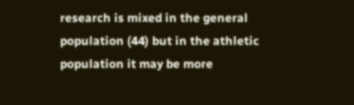research is mixed in the general population (44) but in the athletic population it may be more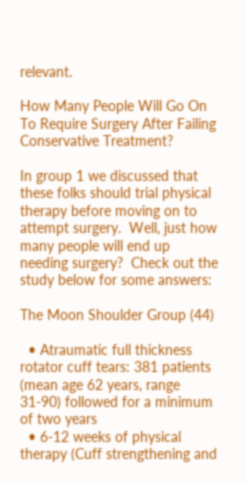relevant.

How Many People Will Go On To Require Surgery After Failing Conservative Treatment?

In group 1 we discussed that these folks should trial physical therapy before moving on to attempt surgery.  Well, just how many people will end up needing surgery?  Check out the study below for some answers:

The Moon Shoulder Group (44)

  • Atraumatic full thickness rotator cuff tears: 381 patients (mean age 62 years, range 31-90) followed for a minimum of two years
  • 6-12 weeks of physical therapy (Cuff strengthening and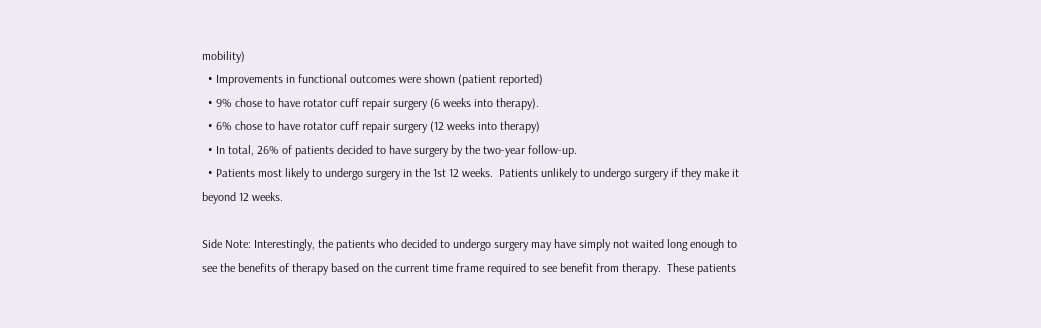mobility)
  • Improvements in functional outcomes were shown (patient reported)
  • 9% chose to have rotator cuff repair surgery (6 weeks into therapy).
  • 6% chose to have rotator cuff repair surgery (12 weeks into therapy)
  • In total, 26% of patients decided to have surgery by the two-year follow-up.
  • Patients most likely to undergo surgery in the 1st 12 weeks.  Patients unlikely to undergo surgery if they make it beyond 12 weeks.

Side Note: Interestingly, the patients who decided to undergo surgery may have simply not waited long enough to see the benefits of therapy based on the current time frame required to see benefit from therapy.  These patients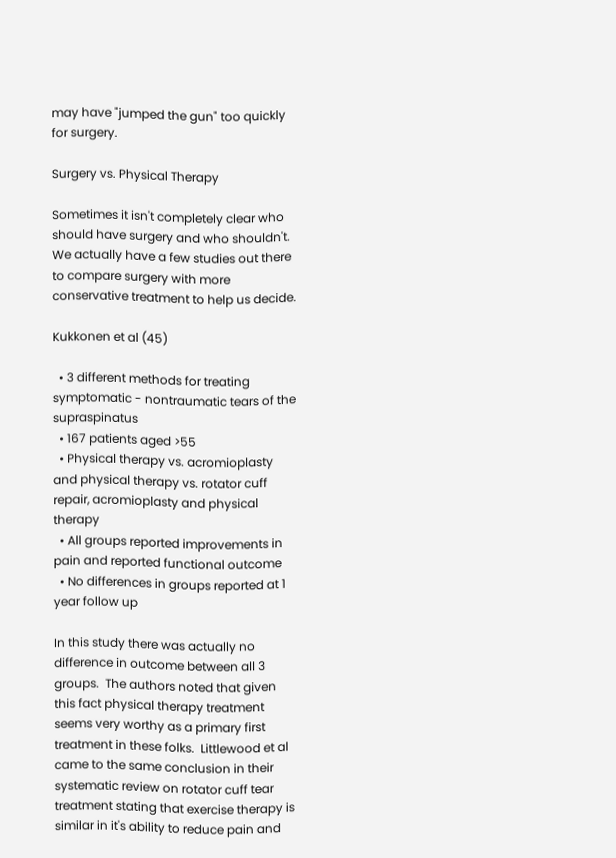may have "jumped the gun" too quickly for surgery.

Surgery vs. Physical Therapy

Sometimes it isn't completely clear who should have surgery and who shouldn't.  We actually have a few studies out there to compare surgery with more conservative treatment to help us decide.

Kukkonen et al (45)

  • 3 different methods for treating symptomatic - nontraumatic tears of the supraspinatus
  • 167 patients aged >55
  • Physical therapy vs. acromioplasty and physical therapy vs. rotator cuff repair, acromioplasty and physical therapy
  • All groups reported improvements in pain and reported functional outcome
  • No differences in groups reported at 1 year follow up

In this study there was actually no difference in outcome between all 3 groups.  The authors noted that given this fact physical therapy treatment seems very worthy as a primary first treatment in these folks.  Littlewood et al came to the same conclusion in their systematic review on rotator cuff tear treatment stating that exercise therapy is similar in it's ability to reduce pain and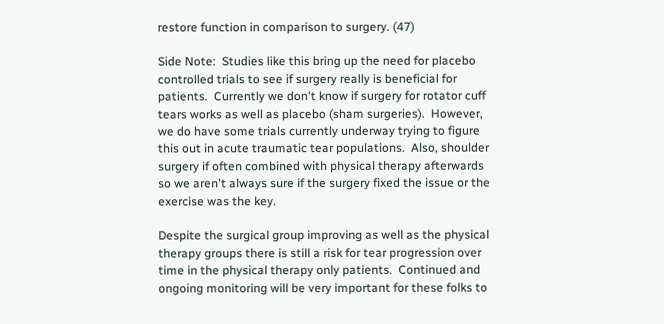restore function in comparison to surgery. (47)

Side Note:  Studies like this bring up the need for placebo controlled trials to see if surgery really is beneficial for patients.  Currently we don't know if surgery for rotator cuff tears works as well as placebo (sham surgeries).  However, we do have some trials currently underway trying to figure this out in acute traumatic tear populations.  Also, shoulder surgery if often combined with physical therapy afterwards so we aren't always sure if the surgery fixed the issue or the exercise was the key.

Despite the surgical group improving as well as the physical therapy groups there is still a risk for tear progression over time in the physical therapy only patients.  Continued and ongoing monitoring will be very important for these folks to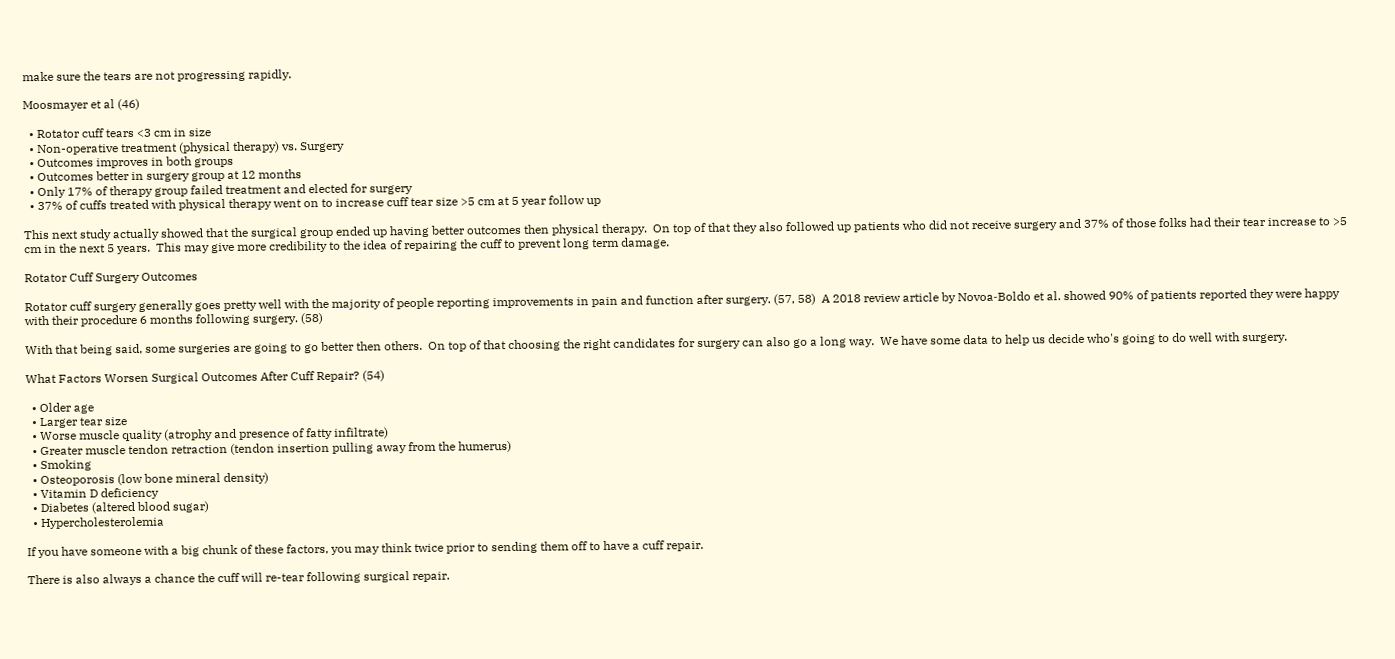make sure the tears are not progressing rapidly.

Moosmayer et al (46)

  • Rotator cuff tears <3 cm in size
  • Non-operative treatment (physical therapy) vs. Surgery
  • Outcomes improves in both groups
  • Outcomes better in surgery group at 12 months
  • Only 17% of therapy group failed treatment and elected for surgery
  • 37% of cuffs treated with physical therapy went on to increase cuff tear size >5 cm at 5 year follow up

This next study actually showed that the surgical group ended up having better outcomes then physical therapy.  On top of that they also followed up patients who did not receive surgery and 37% of those folks had their tear increase to >5 cm in the next 5 years.  This may give more credibility to the idea of repairing the cuff to prevent long term damage.

Rotator Cuff Surgery Outcomes

Rotator cuff surgery generally goes pretty well with the majority of people reporting improvements in pain and function after surgery. (57, 58)  A 2018 review article by Novoa‐Boldo et al. showed 90% of patients reported they were happy with their procedure 6 months following surgery. (58)

With that being said, some surgeries are going to go better then others.  On top of that choosing the right candidates for surgery can also go a long way.  We have some data to help us decide who's going to do well with surgery.

What Factors Worsen Surgical Outcomes After Cuff Repair? (54)

  • Older age
  • Larger tear size
  • Worse muscle quality (atrophy and presence of fatty infiltrate)
  • Greater muscle tendon retraction (tendon insertion pulling away from the humerus)
  • Smoking
  • Osteoporosis (low bone mineral density)
  • Vitamin D deficiency
  • Diabetes (altered blood sugar)
  • Hypercholesterolemia

If you have someone with a big chunk of these factors, you may think twice prior to sending them off to have a cuff repair.

There is also always a chance the cuff will re-tear following surgical repair.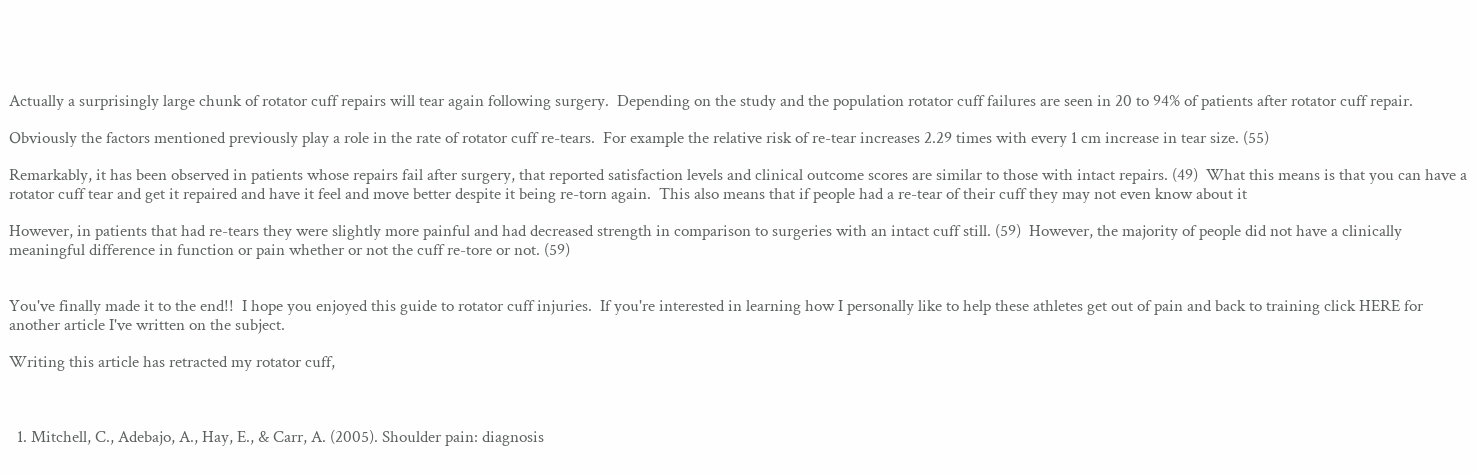Actually a surprisingly large chunk of rotator cuff repairs will tear again following surgery.  Depending on the study and the population rotator cuff failures are seen in 20 to 94% of patients after rotator cuff repair.

Obviously the factors mentioned previously play a role in the rate of rotator cuff re-tears.  For example the relative risk of re-tear increases 2.29 times with every 1 cm increase in tear size. (55)

Remarkably, it has been observed in patients whose repairs fail after surgery, that reported satisfaction levels and clinical outcome scores are similar to those with intact repairs. (49)  What this means is that you can have a rotator cuff tear and get it repaired and have it feel and move better despite it being re-torn again.  This also means that if people had a re-tear of their cuff they may not even know about it

However, in patients that had re-tears they were slightly more painful and had decreased strength in comparison to surgeries with an intact cuff still. (59)  However, the majority of people did not have a clinically meaningful difference in function or pain whether or not the cuff re-tore or not. (59)


You've finally made it to the end!!  I hope you enjoyed this guide to rotator cuff injuries.  If you're interested in learning how I personally like to help these athletes get out of pain and back to training click HERE for another article I've written on the subject.

Writing this article has retracted my rotator cuff,



  1. Mitchell, C., Adebajo, A., Hay, E., & Carr, A. (2005). Shoulder pain: diagnosis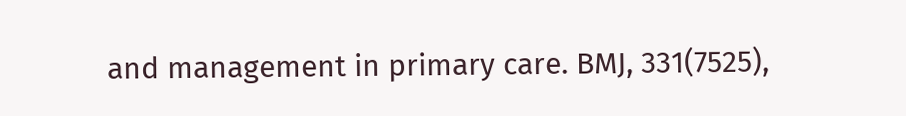and management in primary care. BMJ, 331(7525),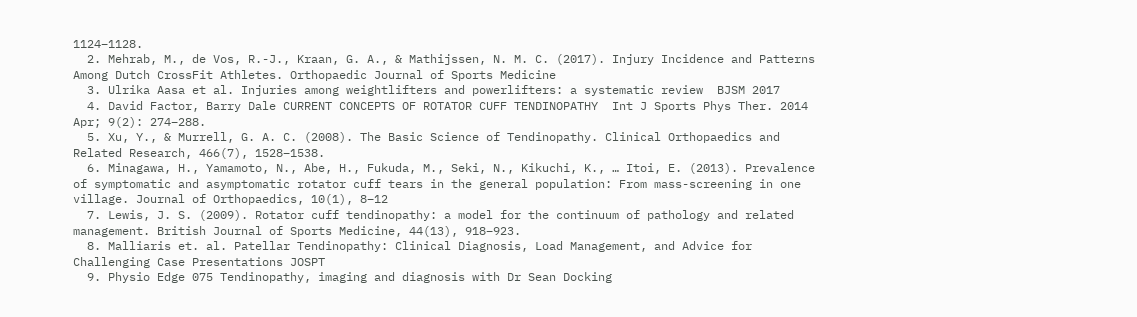1124–1128.
  2. Mehrab, M., de Vos, R.-J., Kraan, G. A., & Mathijssen, N. M. C. (2017). Injury Incidence and Patterns Among Dutch CrossFit Athletes. Orthopaedic Journal of Sports Medicine
  3. Ulrika Aasa et al. Injuries among weightlifters and powerlifters: a systematic review  BJSM 2017
  4. David Factor, Barry Dale CURRENT CONCEPTS OF ROTATOR CUFF TENDINOPATHY  Int J Sports Phys Ther. 2014 Apr; 9(2): 274–288.
  5. Xu, Y., & Murrell, G. A. C. (2008). The Basic Science of Tendinopathy. Clinical Orthopaedics and Related Research, 466(7), 1528–1538.
  6. Minagawa, H., Yamamoto, N., Abe, H., Fukuda, M., Seki, N., Kikuchi, K., … Itoi, E. (2013). Prevalence of symptomatic and asymptomatic rotator cuff tears in the general population: From mass-screening in one village. Journal of Orthopaedics, 10(1), 8–12
  7. Lewis, J. S. (2009). Rotator cuff tendinopathy: a model for the continuum of pathology and related management. British Journal of Sports Medicine, 44(13), 918–923.
  8. Malliaris et. al. Patellar Tendinopathy: Clinical Diagnosis, Load Management, and Advice for Challenging Case Presentations JOSPT
  9. Physio Edge 075 Tendinopathy, imaging and diagnosis with Dr Sean Docking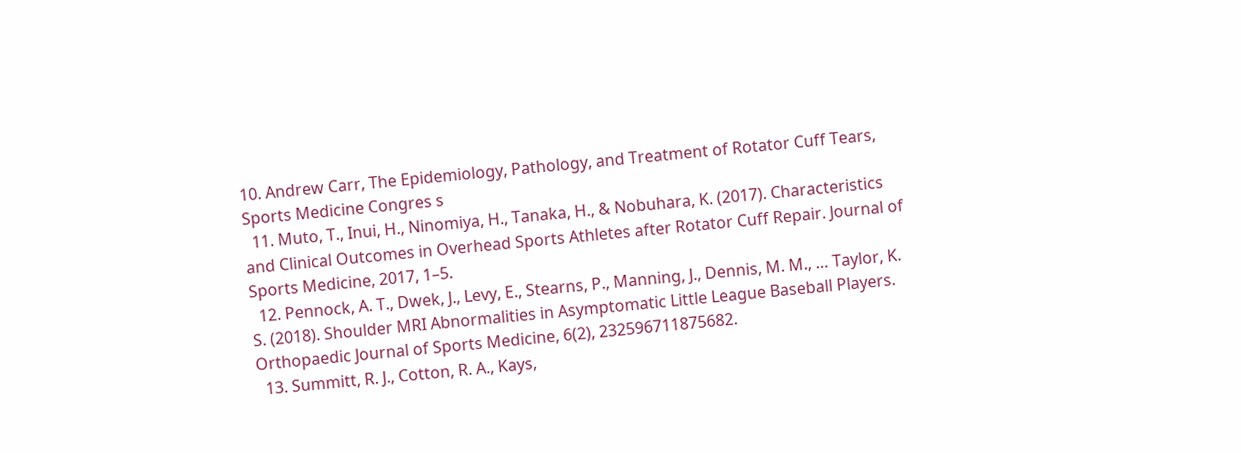10. Andrew Carr, The Epidemiology, Pathology, and Treatment of Rotator Cuff Tears, Sports Medicine Congres s
  11. Muto, T., Inui, H., Ninomiya, H., Tanaka, H., & Nobuhara, K. (2017). Characteristics and Clinical Outcomes in Overhead Sports Athletes after Rotator Cuff Repair. Journal of Sports Medicine, 2017, 1–5.
  12. Pennock, A. T., Dwek, J., Levy, E., Stearns, P., Manning, J., Dennis, M. M., … Taylor, K. S. (2018). Shoulder MRI Abnormalities in Asymptomatic Little League Baseball Players. Orthopaedic Journal of Sports Medicine, 6(2), 232596711875682.
  13. Summitt, R. J., Cotton, R. A., Kays,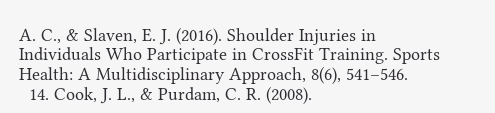A. C., & Slaven, E. J. (2016). Shoulder Injuries in Individuals Who Participate in CrossFit Training. Sports Health: A Multidisciplinary Approach, 8(6), 541–546.
  14. Cook, J. L., & Purdam, C. R. (2008).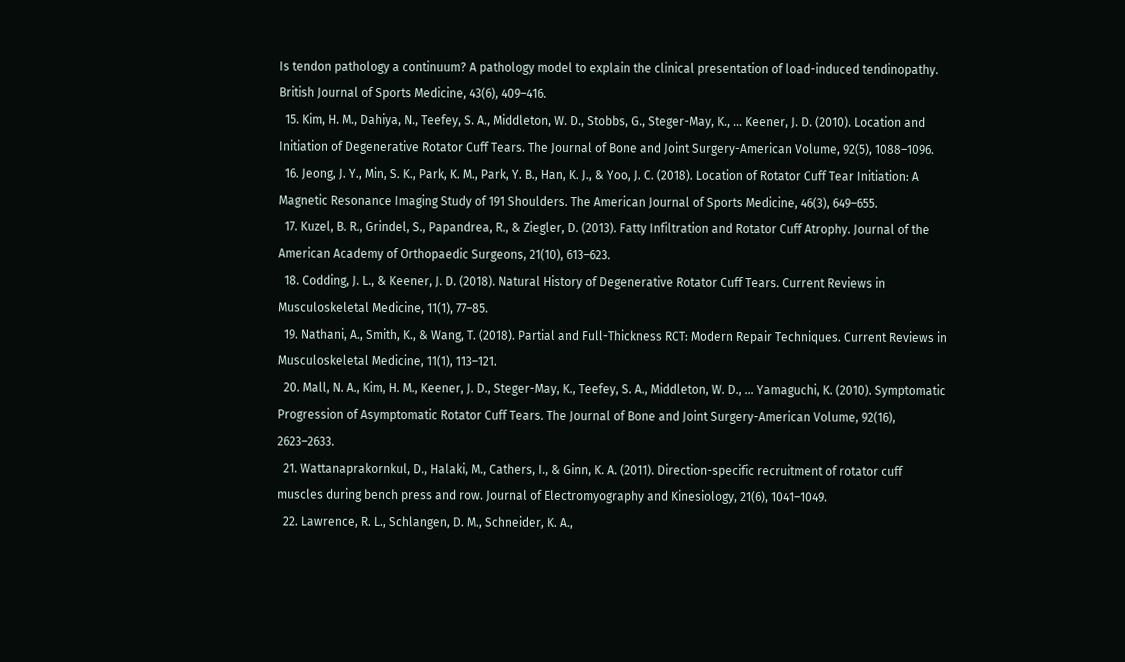Is tendon pathology a continuum? A pathology model to explain the clinical presentation of load-induced tendinopathy. British Journal of Sports Medicine, 43(6), 409–416.
  15. Kim, H. M., Dahiya, N., Teefey, S. A., Middleton, W. D., Stobbs, G., Steger-May, K., … Keener, J. D. (2010). Location and Initiation of Degenerative Rotator Cuff Tears. The Journal of Bone and Joint Surgery-American Volume, 92(5), 1088–1096.
  16. Jeong, J. Y., Min, S. K., Park, K. M., Park, Y. B., Han, K. J., & Yoo, J. C. (2018). Location of Rotator Cuff Tear Initiation: A Magnetic Resonance Imaging Study of 191 Shoulders. The American Journal of Sports Medicine, 46(3), 649–655.
  17. Kuzel, B. R., Grindel, S., Papandrea, R., & Ziegler, D. (2013). Fatty Infiltration and Rotator Cuff Atrophy. Journal of the American Academy of Orthopaedic Surgeons, 21(10), 613–623.
  18. Codding, J. L., & Keener, J. D. (2018). Natural History of Degenerative Rotator Cuff Tears. Current Reviews in Musculoskeletal Medicine, 11(1), 77–85.
  19. Nathani, A., Smith, K., & Wang, T. (2018). Partial and Full-Thickness RCT: Modern Repair Techniques. Current Reviews in Musculoskeletal Medicine, 11(1), 113–121.
  20. Mall, N. A., Kim, H. M., Keener, J. D., Steger-May, K., Teefey, S. A., Middleton, W. D., … Yamaguchi, K. (2010). Symptomatic Progression of Asymptomatic Rotator Cuff Tears. The Journal of Bone and Joint Surgery-American Volume, 92(16), 2623–2633.
  21. Wattanaprakornkul, D., Halaki, M., Cathers, I., & Ginn, K. A. (2011). Direction-specific recruitment of rotator cuff muscles during bench press and row. Journal of Electromyography and Kinesiology, 21(6), 1041–1049.
  22. Lawrence, R. L., Schlangen, D. M., Schneider, K. A.,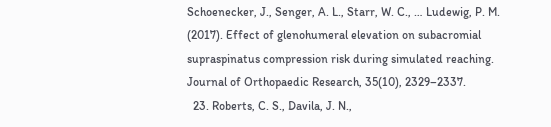Schoenecker, J., Senger, A. L., Starr, W. C., … Ludewig, P. M. (2017). Effect of glenohumeral elevation on subacromial supraspinatus compression risk during simulated reaching. Journal of Orthopaedic Research, 35(10), 2329–2337.
  23. Roberts, C. S., Davila, J. N.,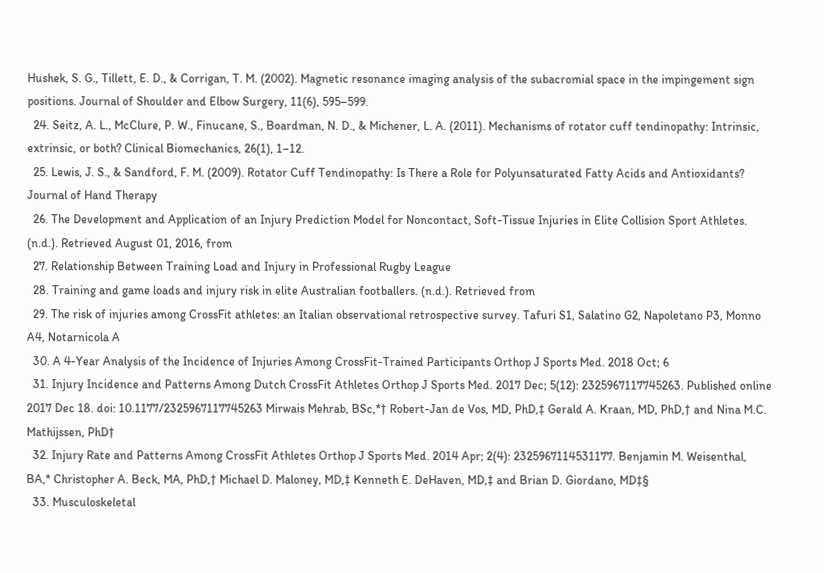Hushek, S. G., Tillett, E. D., & Corrigan, T. M. (2002). Magnetic resonance imaging analysis of the subacromial space in the impingement sign positions. Journal of Shoulder and Elbow Surgery, 11(6), 595–599.
  24. Seitz, A. L., McClure, P. W., Finucane, S., Boardman, N. D., & Michener, L. A. (2011). Mechanisms of rotator cuff tendinopathy: Intrinsic, extrinsic, or both? Clinical Biomechanics, 26(1), 1–12.
  25. Lewis, J. S., & Sandford, F. M. (2009). Rotator Cuff Tendinopathy: Is There a Role for Polyunsaturated Fatty Acids and Antioxidants? Journal of Hand Therapy
  26. The Development and Application of an Injury Prediction Model for Noncontact, Soft-Tissue Injuries in Elite Collision Sport Athletes. (n.d.). Retrieved August 01, 2016, from
  27. Relationship Between Training Load and Injury in Professional Rugby League
  28. Training and game loads and injury risk in elite Australian footballers. (n.d.). Retrieved from
  29. The risk of injuries among CrossFit athletes: an Italian observational retrospective survey. Tafuri S1, Salatino G2, Napoletano P3, Monno A4, Notarnicola A
  30. A 4-Year Analysis of the Incidence of Injuries Among CrossFit-Trained Participants Orthop J Sports Med. 2018 Oct; 6
  31. Injury Incidence and Patterns Among Dutch CrossFit Athletes Orthop J Sports Med. 2017 Dec; 5(12): 2325967117745263. Published online 2017 Dec 18. doi: 10.1177/2325967117745263 Mirwais Mehrab, BSc,*† Robert-Jan de Vos, MD, PhD,‡ Gerald A. Kraan, MD, PhD,† and Nina M.C. Mathijssen, PhD†
  32. Injury Rate and Patterns Among CrossFit Athletes Orthop J Sports Med. 2014 Apr; 2(4): 2325967114531177. Benjamin M. Weisenthal, BA,* Christopher A. Beck, MA, PhD,† Michael D. Maloney, MD,‡ Kenneth E. DeHaven, MD,‡ and Brian D. Giordano, MD‡§
  33. Musculoskeletal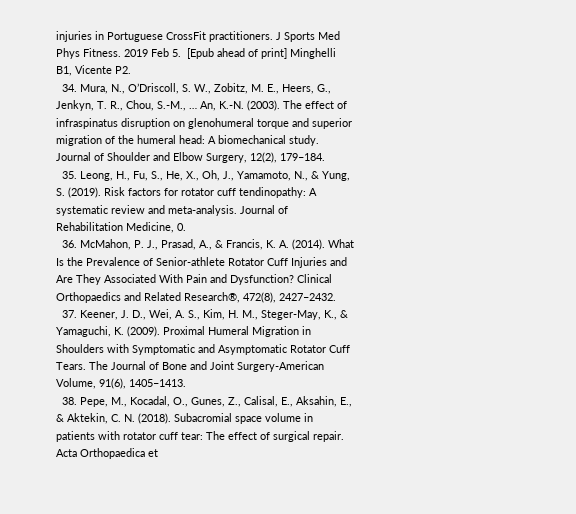injuries in Portuguese CrossFit practitioners. J Sports Med Phys Fitness. 2019 Feb 5.  [Epub ahead of print] Minghelli B1, Vicente P2.
  34. Mura, N., O’Driscoll, S. W., Zobitz, M. E., Heers, G., Jenkyn, T. R., Chou, S.-M., … An, K.-N. (2003). The effect of infraspinatus disruption on glenohumeral torque and superior migration of the humeral head: A biomechanical study. Journal of Shoulder and Elbow Surgery, 12(2), 179–184.
  35. Leong, H., Fu, S., He, X., Oh, J., Yamamoto, N., & Yung, S. (2019). Risk factors for rotator cuff tendinopathy: A systematic review and meta-analysis. Journal of Rehabilitation Medicine, 0.
  36. McMahon, P. J., Prasad, A., & Francis, K. A. (2014). What Is the Prevalence of Senior-athlete Rotator Cuff Injuries and Are They Associated With Pain and Dysfunction? Clinical Orthopaedics and Related Research®, 472(8), 2427–2432.
  37. Keener, J. D., Wei, A. S., Kim, H. M., Steger-May, K., & Yamaguchi, K. (2009). Proximal Humeral Migration in Shoulders with Symptomatic and Asymptomatic Rotator Cuff Tears. The Journal of Bone and Joint Surgery-American Volume, 91(6), 1405–1413.
  38. Pepe, M., Kocadal, O., Gunes, Z., Calisal, E., Aksahin, E., & Aktekin, C. N. (2018). Subacromial space volume in patients with rotator cuff tear: The effect of surgical repair. Acta Orthopaedica et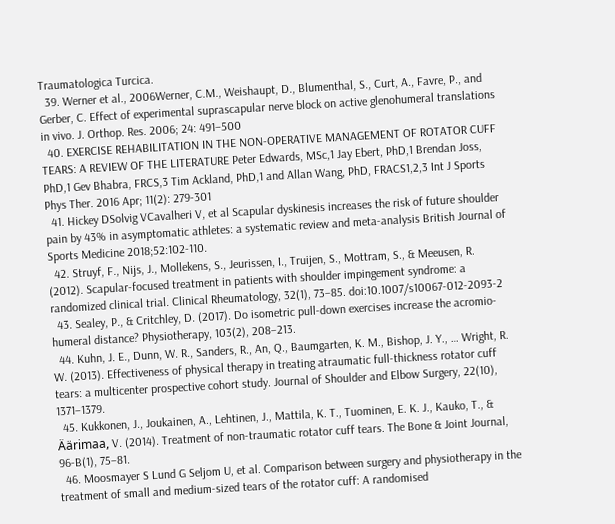Traumatologica Turcica.
  39. Werner et al., 2006Werner, C.M., Weishaupt, D., Blumenthal, S., Curt, A., Favre, P., and Gerber, C. Effect of experimental suprascapular nerve block on active glenohumeral translations in vivo. J. Orthop. Res. 2006; 24: 491–500
  40. EXERCISE REHABILITATION IN THE NON-OPERATIVE MANAGEMENT OF ROTATOR CUFF TEARS: A REVIEW OF THE LITERATURE Peter Edwards, MSc,1 Jay Ebert, PhD,1 Brendan Joss, PhD,1 Gev Bhabra, FRCS,3 Tim Ackland, PhD,1 and Allan Wang, PhD, FRACS1,2,3 Int J Sports Phys Ther. 2016 Apr; 11(2): 279-301
  41. Hickey DSolvig VCavalheri V, et al Scapular dyskinesis increases the risk of future shoulder pain by 43% in asymptomatic athletes: a systematic review and meta-analysis British Journal of Sports Medicine 2018;52:102-110.
  42. Struyf, F., Nijs, J., Mollekens, S., Jeurissen, I., Truijen, S., Mottram, S., & Meeusen, R. (2012). Scapular-focused treatment in patients with shoulder impingement syndrome: a randomized clinical trial. Clinical Rheumatology, 32(1), 73–85. doi:10.1007/s10067-012-2093-2
  43. Sealey, P., & Critchley, D. (2017). Do isometric pull-down exercises increase the acromio-humeral distance? Physiotherapy, 103(2), 208–213.
  44. Kuhn, J. E., Dunn, W. R., Sanders, R., An, Q., Baumgarten, K. M., Bishop, J. Y., … Wright, R. W. (2013). Effectiveness of physical therapy in treating atraumatic full-thickness rotator cuff tears: a multicenter prospective cohort study. Journal of Shoulder and Elbow Surgery, 22(10), 1371–1379.
  45. Kukkonen, J., Joukainen, A., Lehtinen, J., Mattila, K. T., Tuominen, E. K. J., Kauko, T., & Äärimaa, V. (2014). Treatment of non-traumatic rotator cuff tears. The Bone & Joint Journal, 96-B(1), 75–81.
  46. Moosmayer S Lund G Seljom U, et al. Comparison between surgery and physiotherapy in the treatment of small and medium-sized tears of the rotator cuff: A randomised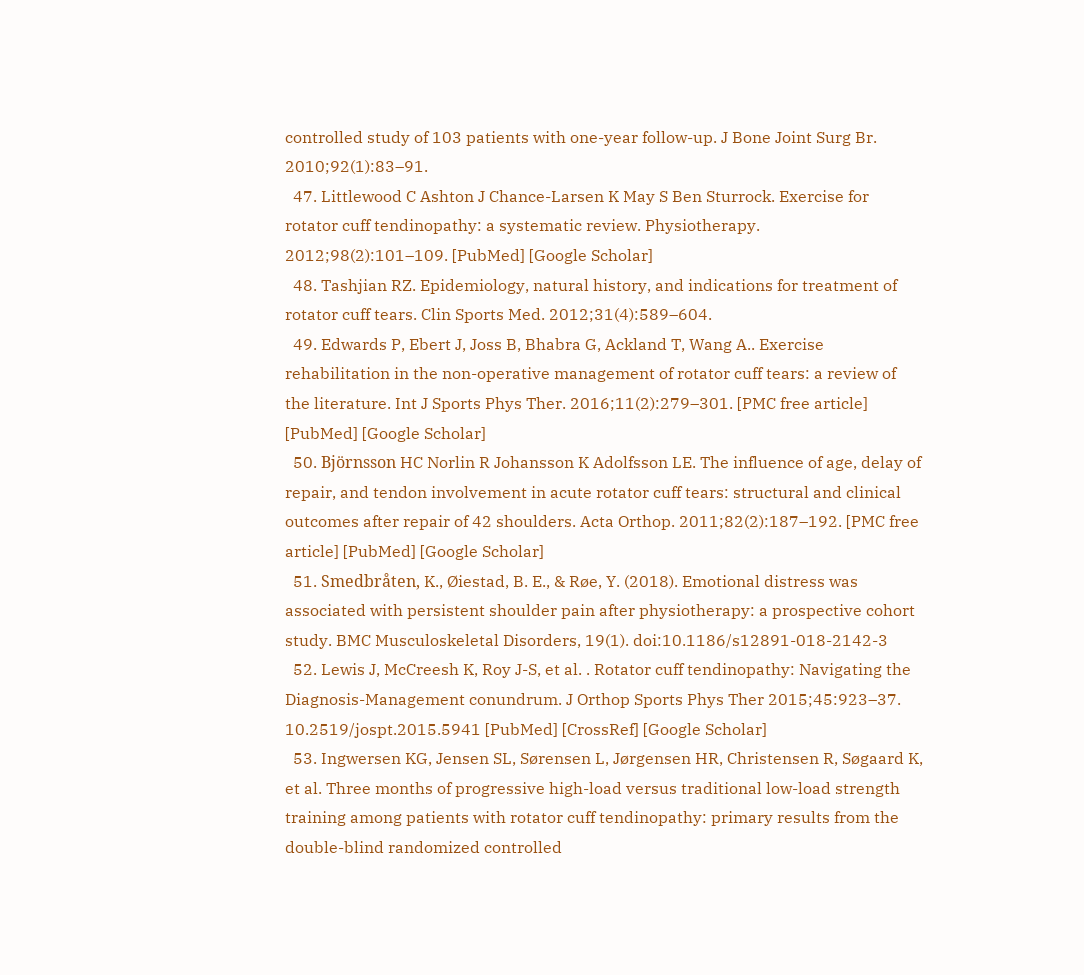controlled study of 103 patients with one-year follow-up. J Bone Joint Surg Br. 2010;92(1):83–91.
  47. Littlewood C Ashton J Chance-Larsen K May S Ben Sturrock. Exercise for rotator cuff tendinopathy: a systematic review. Physiotherapy. 2012;98(2):101–109. [PubMed] [Google Scholar]
  48. Tashjian RZ. Epidemiology, natural history, and indications for treatment of rotator cuff tears. Clin Sports Med. 2012;31(4):589–604.
  49. Edwards P, Ebert J, Joss B, Bhabra G, Ackland T, Wang A.. Exercise rehabilitation in the non-operative management of rotator cuff tears: a review of the literature. Int J Sports Phys Ther. 2016;11(2):279–301. [PMC free article] [PubMed] [Google Scholar]
  50. Björnsson HC Norlin R Johansson K Adolfsson LE. The influence of age, delay of repair, and tendon involvement in acute rotator cuff tears: structural and clinical outcomes after repair of 42 shoulders. Acta Orthop. 2011;82(2):187–192. [PMC free article] [PubMed] [Google Scholar]
  51. Smedbråten, K., Øiestad, B. E., & Røe, Y. (2018). Emotional distress was associated with persistent shoulder pain after physiotherapy: a prospective cohort study. BMC Musculoskeletal Disorders, 19(1). doi:10.1186/s12891-018-2142-3
  52. Lewis J, McCreesh K, Roy J-S, et al. . Rotator cuff tendinopathy: Navigating the Diagnosis-Management conundrum. J Orthop Sports Phys Ther 2015;45:923–37. 10.2519/jospt.2015.5941 [PubMed] [CrossRef] [Google Scholar]
  53. Ingwersen KG, Jensen SL, Sørensen L, Jørgensen HR, Christensen R, Søgaard K, et al. Three months of progressive high-load versus traditional low-load strength training among patients with rotator cuff tendinopathy: primary results from the double-blind randomized controlled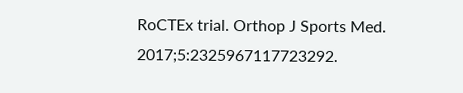RoCTEx trial. Orthop J Sports Med. 2017;5:2325967117723292.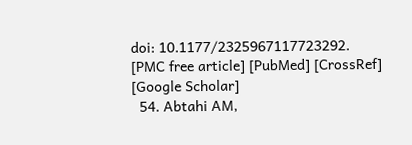doi: 10.1177/2325967117723292. [PMC free article] [PubMed] [CrossRef] [Google Scholar]
  54. Abtahi AM,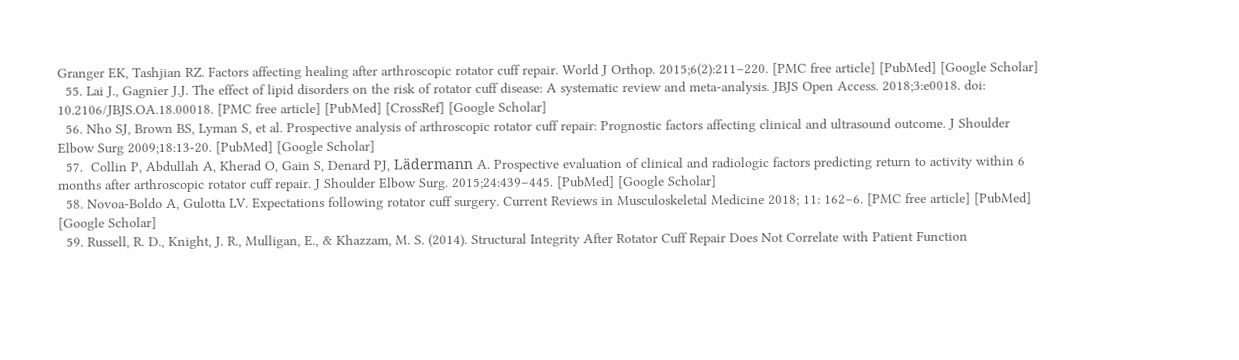Granger EK, Tashjian RZ. Factors affecting healing after arthroscopic rotator cuff repair. World J Orthop. 2015;6(2):211–220. [PMC free article] [PubMed] [Google Scholar]
  55. Lai J., Gagnier J.J. The effect of lipid disorders on the risk of rotator cuff disease: A systematic review and meta-analysis. JBJS Open Access. 2018;3:e0018. doi: 10.2106/JBJS.OA.18.00018. [PMC free article] [PubMed] [CrossRef] [Google Scholar]
  56. Nho SJ, Brown BS, Lyman S, et al. Prospective analysis of arthroscopic rotator cuff repair: Prognostic factors affecting clinical and ultrasound outcome. J Shoulder Elbow Surg 2009;18:13-20. [PubMed] [Google Scholar]
  57.  Collin P, Abdullah A, Kherad O, Gain S, Denard PJ, Lädermann A. Prospective evaluation of clinical and radiologic factors predicting return to activity within 6 months after arthroscopic rotator cuff repair. J Shoulder Elbow Surg. 2015;24:439–445. [PubMed] [Google Scholar]
  58. Novoa‐Boldo A, Gulotta LV. Expectations following rotator cuff surgery. Current Reviews in Musculoskeletal Medicine 2018; 11: 162–6. [PMC free article] [PubMed] [Google Scholar]
  59. Russell, R. D., Knight, J. R., Mulligan, E., & Khazzam, M. S. (2014). Structural Integrity After Rotator Cuff Repair Does Not Correlate with Patient Function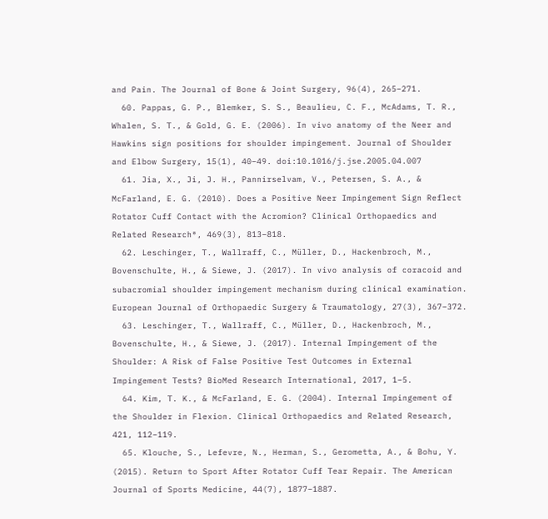and Pain. The Journal of Bone & Joint Surgery, 96(4), 265–271.
  60. Pappas, G. P., Blemker, S. S., Beaulieu, C. F., McAdams, T. R., Whalen, S. T., & Gold, G. E. (2006). In vivo anatomy of the Neer and Hawkins sign positions for shoulder impingement. Journal of Shoulder and Elbow Surgery, 15(1), 40–49. doi:10.1016/j.jse.2005.04.007
  61. Jia, X., Ji, J. H., Pannirselvam, V., Petersen, S. A., & McFarland, E. G. (2010). Does a Positive Neer Impingement Sign Reflect Rotator Cuff Contact with the Acromion? Clinical Orthopaedics and Related Research®, 469(3), 813–818.
  62. Leschinger, T., Wallraff, C., Müller, D., Hackenbroch, M., Bovenschulte, H., & Siewe, J. (2017). In vivo analysis of coracoid and subacromial shoulder impingement mechanism during clinical examination. European Journal of Orthopaedic Surgery & Traumatology, 27(3), 367–372.
  63. Leschinger, T., Wallraff, C., Müller, D., Hackenbroch, M., Bovenschulte, H., & Siewe, J. (2017). Internal Impingement of the Shoulder: A Risk of False Positive Test Outcomes in External Impingement Tests? BioMed Research International, 2017, 1–5.
  64. Kim, T. K., & McFarland, E. G. (2004). Internal Impingement of the Shoulder in Flexion. Clinical Orthopaedics and Related Research, 421, 112–119.
  65. Klouche, S., Lefevre, N., Herman, S., Gerometta, A., & Bohu, Y. (2015). Return to Sport After Rotator Cuff Tear Repair. The American Journal of Sports Medicine, 44(7), 1877–1887.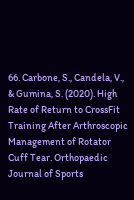66. Carbone, S., Candela, V., & Gumina, S. (2020). High Rate of Return to CrossFit Training After Arthroscopic Management of Rotator Cuff Tear. Orthopaedic Journal of Sports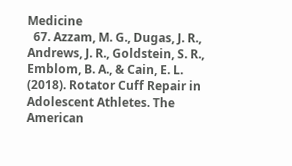Medicine
  67. Azzam, M. G., Dugas, J. R., Andrews, J. R., Goldstein, S. R., Emblom, B. A., & Cain, E. L. (2018). Rotator Cuff Repair in Adolescent Athletes. The American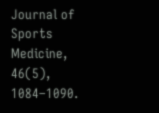Journal of Sports Medicine, 46(5), 1084–1090.